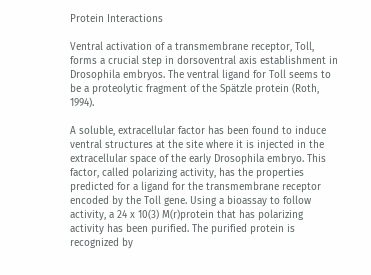Protein Interactions

Ventral activation of a transmembrane receptor, Toll, forms a crucial step in dorsoventral axis establishment in Drosophila embryos. The ventral ligand for Toll seems to be a proteolytic fragment of the Spätzle protein (Roth, 1994).

A soluble, extracellular factor has been found to induce ventral structures at the site where it is injected in the extracellular space of the early Drosophila embryo. This factor, called polarizing activity, has the properties predicted for a ligand for the transmembrane receptor encoded by the Toll gene. Using a bioassay to follow activity, a 24 x 10(3) M(r)protein that has polarizing activity has been purified. The purified protein is recognized by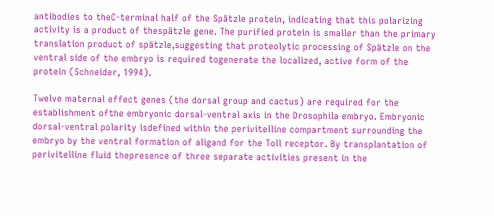antibodies to theC-terminal half of the Spätzle protein, indicating that this polarizing activity is a product of thespätzle gene. The purified protein is smaller than the primary translation product of spätzle,suggesting that proteolytic processing of Spätzle on the ventral side of the embryo is required togenerate the localized, active form of the protein (Schneider, 1994).

Twelve maternal effect genes (the dorsal group and cactus) are required for the establishment ofthe embryonic dorsal-ventral axis in the Drosophila embryo. Embryonic dorsal-ventral polarity isdefined within the perivitelline compartment surrounding the embryo by the ventral formation of aligand for the Toll receptor. By transplantation of perivitelline fluid thepresence of three separate activities present in the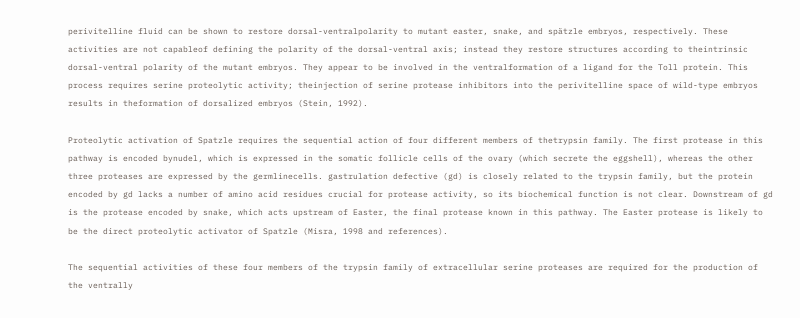perivitelline fluid can be shown to restore dorsal-ventralpolarity to mutant easter, snake, and spätzle embryos, respectively. These activities are not capableof defining the polarity of the dorsal-ventral axis; instead they restore structures according to theintrinsic dorsal-ventral polarity of the mutant embryos. They appear to be involved in the ventralformation of a ligand for the Toll protein. This process requires serine proteolytic activity; theinjection of serine protease inhibitors into the perivitelline space of wild-type embryos results in theformation of dorsalized embryos (Stein, 1992).

Proteolytic activation of Spatzle requires the sequential action of four different members of thetrypsin family. The first protease in this pathway is encoded bynudel, which is expressed in the somatic follicle cells of the ovary (which secrete the eggshell), whereas the other three proteases are expressed by the germlinecells. gastrulation defective (gd) is closely related to the trypsin family, but the protein encoded by gd lacks a number of amino acid residues crucial for protease activity, so its biochemical function is not clear. Downstream of gd is the protease encoded by snake, which acts upstream of Easter, the final protease known in this pathway. The Easter protease is likely to be the direct proteolytic activator of Spatzle (Misra, 1998 and references).

The sequential activities of these four members of the trypsin family of extracellular serine proteases are required for the production of the ventrally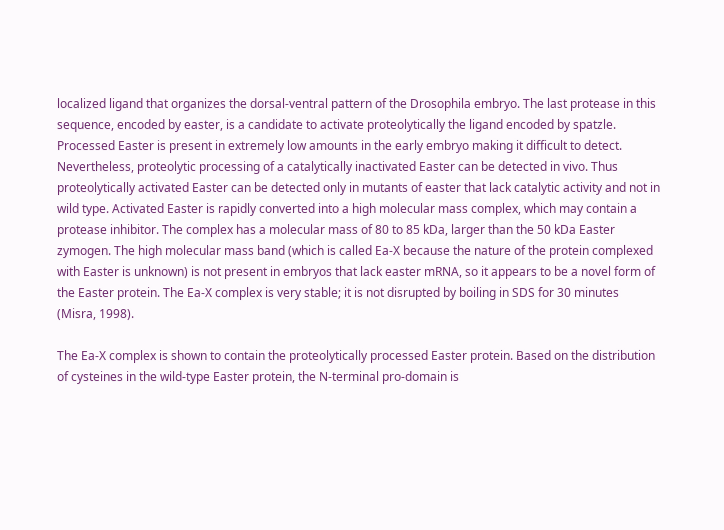localized ligand that organizes the dorsal-ventral pattern of the Drosophila embryo. The last protease in this sequence, encoded by easter, is a candidate to activate proteolytically the ligand encoded by spatzle. Processed Easter is present in extremely low amounts in the early embryo making it difficult to detect. Nevertheless, proteolytic processing of a catalytically inactivated Easter can be detected in vivo. Thus proteolytically activated Easter can be detected only in mutants of easter that lack catalytic activity and not in wild type. Activated Easter is rapidly converted into a high molecular mass complex, which may contain a protease inhibitor. The complex has a molecular mass of 80 to 85 kDa, larger than the 50 kDa Easter zymogen. The high molecular mass band (which is called Ea-X because the nature of the protein complexed with Easter is unknown) is not present in embryos that lack easter mRNA, so it appears to be a novel form of the Easter protein. The Ea-X complex is very stable; it is not disrupted by boiling in SDS for 30 minutes (Misra, 1998).

The Ea-X complex is shown to contain the proteolytically processed Easter protein. Based on the distribution of cysteines in the wild-type Easter protein, the N-terminal pro-domain is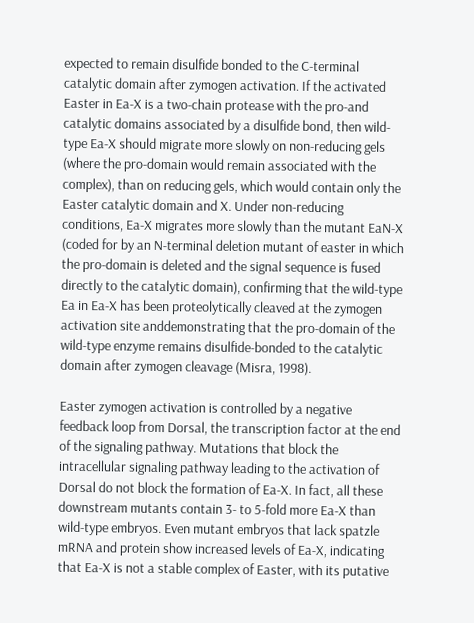expected to remain disulfide bonded to the C-terminal catalytic domain after zymogen activation. If the activated Easter in Ea-X is a two-chain protease with the pro-and catalytic domains associated by a disulfide bond, then wild-type Ea-X should migrate more slowly on non-reducing gels (where the pro-domain would remain associated with the complex), than on reducing gels, which would contain only the Easter catalytic domain and X. Under non-reducing conditions, Ea-X migrates more slowly than the mutant EaN-X (coded for by an N-terminal deletion mutant of easter in which the pro-domain is deleted and the signal sequence is fused directly to the catalytic domain), confirming that the wild-type Ea in Ea-X has been proteolytically cleaved at the zymogen activation site anddemonstrating that the pro-domain of the wild-type enzyme remains disulfide-bonded to the catalytic domain after zymogen cleavage (Misra, 1998).

Easter zymogen activation is controlled by a negative feedback loop from Dorsal, the transcription factor at the end of the signaling pathway. Mutations that block the intracellular signaling pathway leading to the activation of Dorsal do not block the formation of Ea-X. In fact, all these downstream mutants contain 3- to 5-fold more Ea-X than wild-type embryos. Even mutant embryos that lack spatzle mRNA and protein show increased levels of Ea-X, indicating that Ea-X is not a stable complex of Easter, with its putative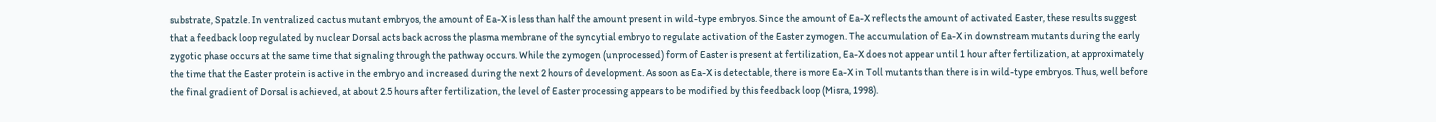substrate, Spatzle. In ventralized cactus mutant embryos, the amount of Ea-X is less than half the amount present in wild-type embryos. Since the amount of Ea-X reflects the amount of activated Easter, these results suggest that a feedback loop regulated by nuclear Dorsal acts back across the plasma membrane of the syncytial embryo to regulate activation of the Easter zymogen. The accumulation of Ea-X in downstream mutants during the early zygotic phase occurs at the same time that signaling through the pathway occurs. While the zymogen (unprocessed) form of Easter is present at fertilization, Ea-X does not appear until 1 hour after fertilization, at approximately the time that the Easter protein is active in the embryo and increased during the next 2 hours of development. As soon as Ea-X is detectable, there is more Ea-X in Toll mutants than there is in wild-type embryos. Thus, well before the final gradient of Dorsal is achieved, at about 2.5 hours after fertilization, the level of Easter processing appears to be modified by this feedback loop (Misra, 1998).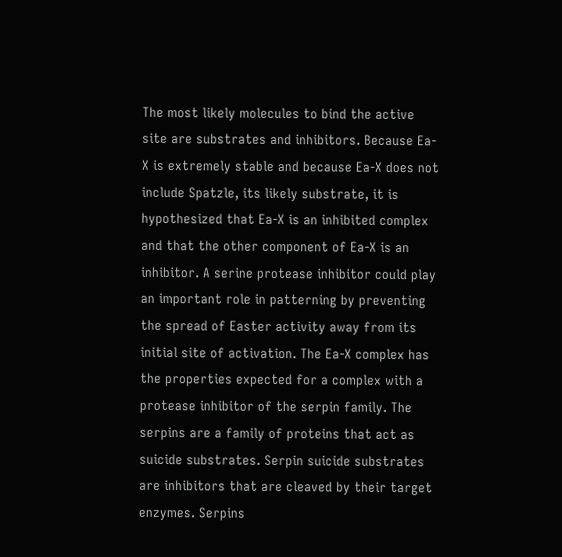The most likely molecules to bind the active site are substrates and inhibitors. Because Ea-X is extremely stable and because Ea-X does not include Spatzle, its likely substrate, it is hypothesized that Ea-X is an inhibited complex and that the other component of Ea-X is an inhibitor. A serine protease inhibitor could play an important role in patterning by preventing the spread of Easter activity away from its initial site of activation. The Ea-X complex has the properties expected for a complex with a protease inhibitor of the serpin family. The serpins are a family of proteins that act as suicide substrates. Serpin suicide substrates are inhibitors that are cleaved by their target enzymes. Serpins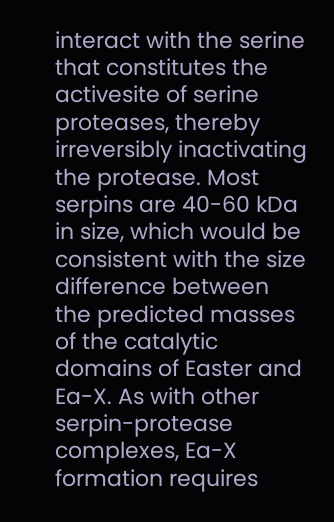interact with the serine that constitutes the activesite of serine proteases, thereby irreversibly inactivating the protease. Most serpins are 40-60 kDa in size, which would be consistent with the size difference between the predicted masses of the catalytic domains of Easter and Ea-X. As with other serpin-protease complexes, Ea-X formation requires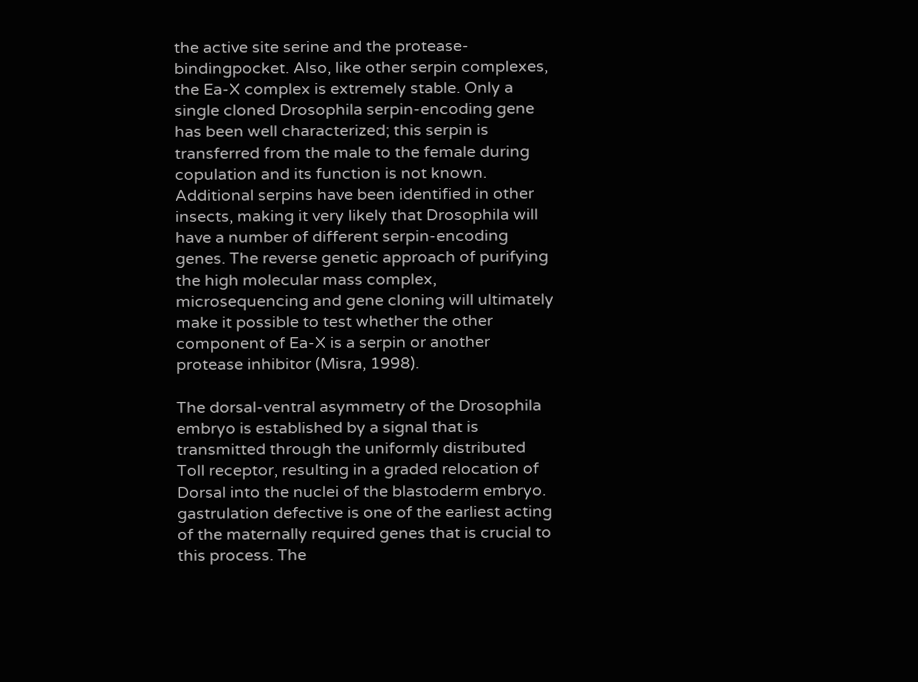the active site serine and the protease-bindingpocket. Also, like other serpin complexes, the Ea-X complex is extremely stable. Only a single cloned Drosophila serpin-encoding gene has been well characterized; this serpin is transferred from the male to the female during copulation and its function is not known. Additional serpins have been identified in other insects, making it very likely that Drosophila will have a number of different serpin-encoding genes. The reverse genetic approach of purifying the high molecular mass complex, microsequencing and gene cloning will ultimately make it possible to test whether the other component of Ea-X is a serpin or another protease inhibitor (Misra, 1998).

The dorsal-ventral asymmetry of the Drosophila embryo is established by a signal that is transmitted through the uniformly distributed Toll receptor, resulting in a graded relocation of Dorsal into the nuclei of the blastoderm embryo. gastrulation defective is one of the earliest acting of the maternally required genes that is crucial to this process. The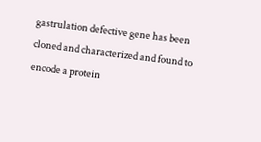gastrulation defective gene has been cloned and characterized and found to encode a protein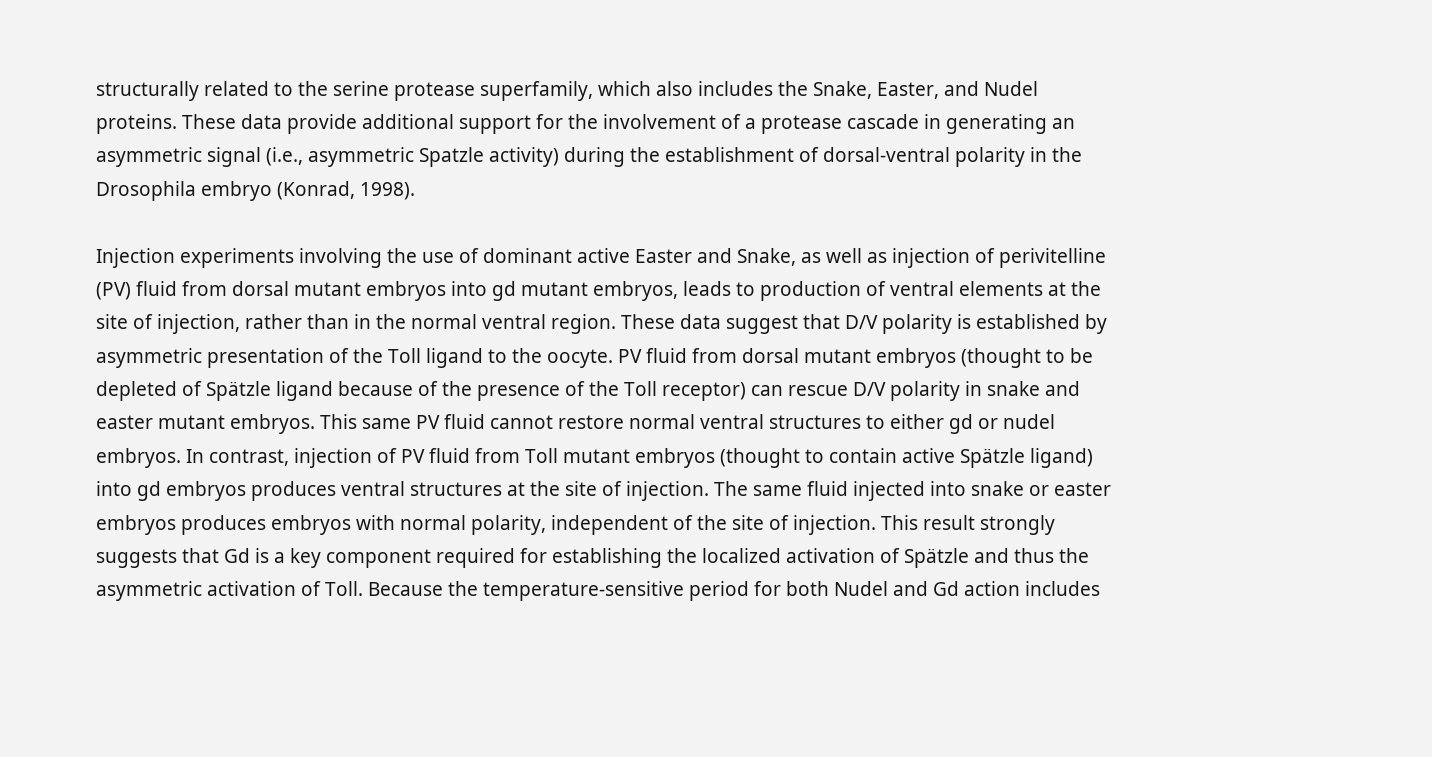structurally related to the serine protease superfamily, which also includes the Snake, Easter, and Nudel proteins. These data provide additional support for the involvement of a protease cascade in generating an asymmetric signal (i.e., asymmetric Spatzle activity) during the establishment of dorsal-ventral polarity in the Drosophila embryo (Konrad, 1998).

Injection experiments involving the use of dominant active Easter and Snake, as well as injection of perivitelline (PV) fluid from dorsal mutant embryos into gd mutant embryos, leads to production of ventral elements at the site of injection, rather than in the normal ventral region. These data suggest that D/V polarity is established by asymmetric presentation of the Toll ligand to the oocyte. PV fluid from dorsal mutant embryos (thought to be depleted of Spätzle ligand because of the presence of the Toll receptor) can rescue D/V polarity in snake and easter mutant embryos. This same PV fluid cannot restore normal ventral structures to either gd or nudel embryos. In contrast, injection of PV fluid from Toll mutant embryos (thought to contain active Spätzle ligand) into gd embryos produces ventral structures at the site of injection. The same fluid injected into snake or easter embryos produces embryos with normal polarity, independent of the site of injection. This result strongly suggests that Gd is a key component required for establishing the localized activation of Spätzle and thus the asymmetric activation of Toll. Because the temperature-sensitive period for both Nudel and Gd action includes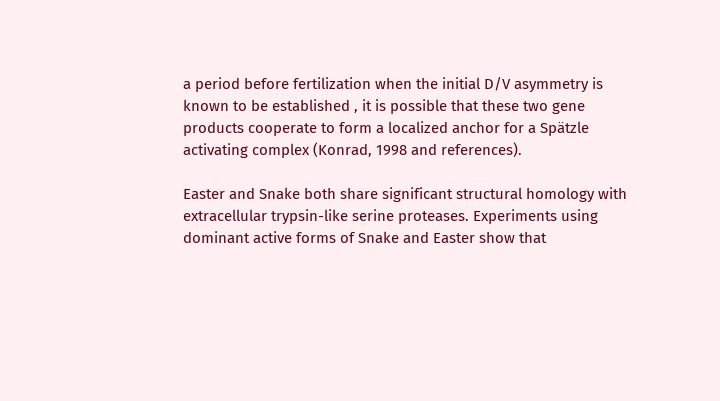a period before fertilization when the initial D/V asymmetry is known to be established , it is possible that these two gene products cooperate to form a localized anchor for a Spätzle activating complex (Konrad, 1998 and references).

Easter and Snake both share significant structural homology with extracellular trypsin-like serine proteases. Experiments using dominant active forms of Snake and Easter show that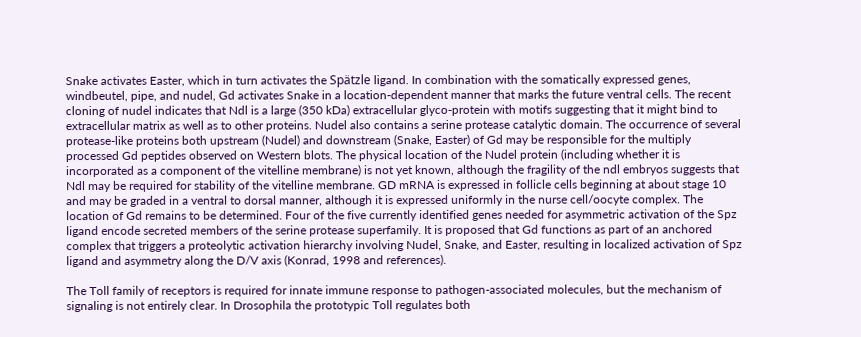Snake activates Easter, which in turn activates the Spätzle ligand. In combination with the somatically expressed genes, windbeutel, pipe, and nudel, Gd activates Snake in a location-dependent manner that marks the future ventral cells. The recent cloning of nudel indicates that Ndl is a large (350 kDa) extracellular glyco-protein with motifs suggesting that it might bind to extracellular matrix as well as to other proteins. Nudel also contains a serine protease catalytic domain. The occurrence of several protease-like proteins both upstream (Nudel) and downstream (Snake, Easter) of Gd may be responsible for the multiply processed Gd peptides observed on Western blots. The physical location of the Nudel protein (including whether it is incorporated as a component of the vitelline membrane) is not yet known, although the fragility of the ndl embryos suggests that Ndl may be required for stability of the vitelline membrane. GD mRNA is expressed in follicle cells beginning at about stage 10 and may be graded in a ventral to dorsal manner, although it is expressed uniformly in the nurse cell/oocyte complex. The location of Gd remains to be determined. Four of the five currently identified genes needed for asymmetric activation of the Spz ligand encode secreted members of the serine protease superfamily. It is proposed that Gd functions as part of an anchored complex that triggers a proteolytic activation hierarchy involving Nudel, Snake, and Easter, resulting in localized activation of Spz ligand and asymmetry along the D/V axis (Konrad, 1998 and references).

The Toll family of receptors is required for innate immune response to pathogen-associated molecules, but the mechanism of signaling is not entirely clear. In Drosophila the prototypic Toll regulates both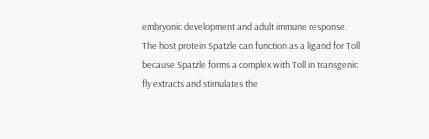embryonic development and adult immune response. The host protein Spatzle can function as a ligand for Toll because Spatzle forms a complex with Toll in transgenic fly extracts and stimulates the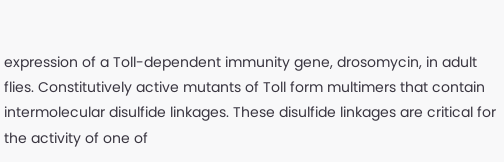expression of a Toll-dependent immunity gene, drosomycin, in adult flies. Constitutively active mutants of Toll form multimers that contain intermolecular disulfide linkages. These disulfide linkages are critical for the activity of one of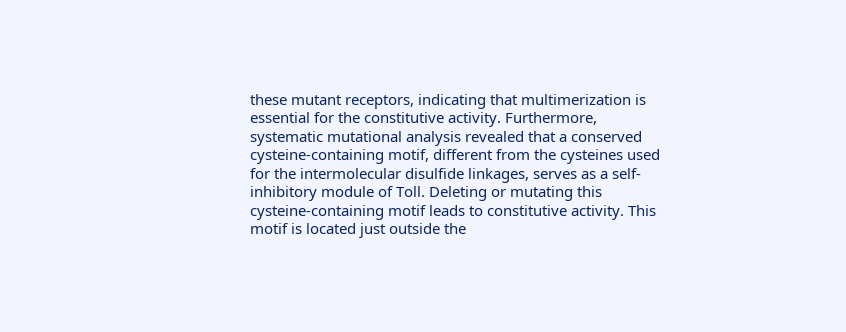these mutant receptors, indicating that multimerization is essential for the constitutive activity. Furthermore, systematic mutational analysis revealed that a conserved cysteine-containing motif, different from the cysteines used for the intermolecular disulfide linkages, serves as a self-inhibitory module of Toll. Deleting or mutating this cysteine-containing motif leads to constitutive activity. This motif is located just outside the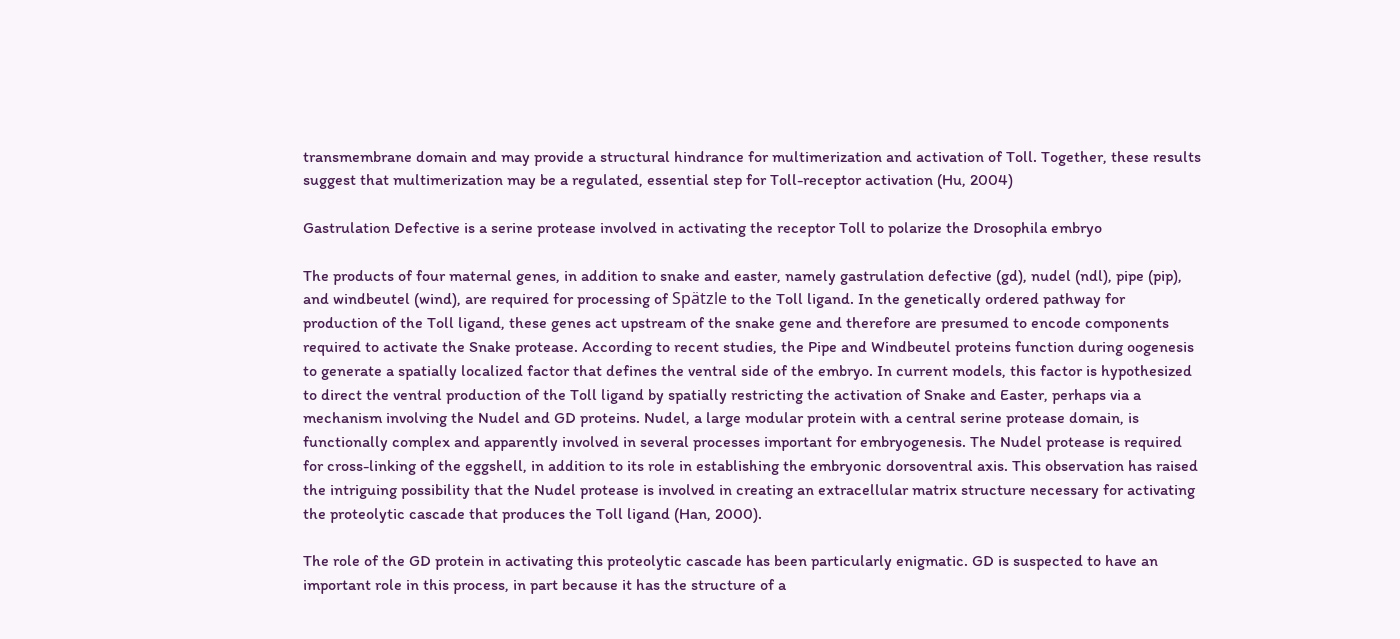transmembrane domain and may provide a structural hindrance for multimerization and activation of Toll. Together, these results suggest that multimerization may be a regulated, essential step for Toll-receptor activation (Hu, 2004)

Gastrulation Defective is a serine protease involved in activating the receptor Toll to polarize the Drosophila embryo

The products of four maternal genes, in addition to snake and easter, namely gastrulation defective (gd), nudel (ndl), pipe (pip), and windbeutel (wind), are required for processing of Spätzle to the Toll ligand. In the genetically ordered pathway for production of the Toll ligand, these genes act upstream of the snake gene and therefore are presumed to encode components required to activate the Snake protease. According to recent studies, the Pipe and Windbeutel proteins function during oogenesis to generate a spatially localized factor that defines the ventral side of the embryo. In current models, this factor is hypothesized to direct the ventral production of the Toll ligand by spatially restricting the activation of Snake and Easter, perhaps via a mechanism involving the Nudel and GD proteins. Nudel, a large modular protein with a central serine protease domain, is functionally complex and apparently involved in several processes important for embryogenesis. The Nudel protease is required for cross-linking of the eggshell, in addition to its role in establishing the embryonic dorsoventral axis. This observation has raised the intriguing possibility that the Nudel protease is involved in creating an extracellular matrix structure necessary for activating the proteolytic cascade that produces the Toll ligand (Han, 2000).

The role of the GD protein in activating this proteolytic cascade has been particularly enigmatic. GD is suspected to have an important role in this process, in part because it has the structure of a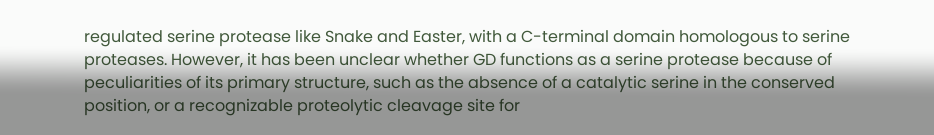regulated serine protease like Snake and Easter, with a C-terminal domain homologous to serine proteases. However, it has been unclear whether GD functions as a serine protease because of peculiarities of its primary structure, such as the absence of a catalytic serine in the conserved position, or a recognizable proteolytic cleavage site for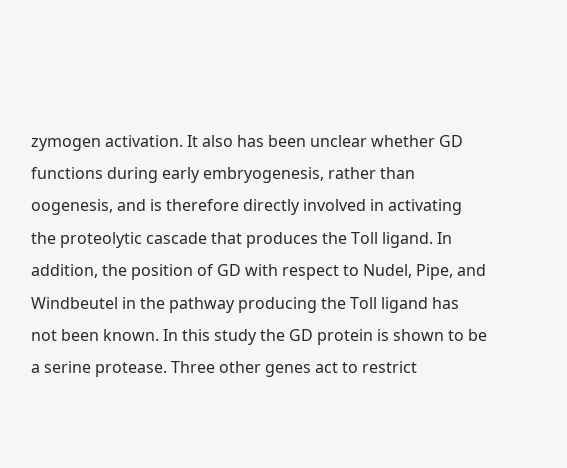zymogen activation. It also has been unclear whether GD functions during early embryogenesis, rather than oogenesis, and is therefore directly involved in activating the proteolytic cascade that produces the Toll ligand. In addition, the position of GD with respect to Nudel, Pipe, and Windbeutel in the pathway producing the Toll ligand has not been known. In this study the GD protein is shown to be a serine protease. Three other genes act to restrict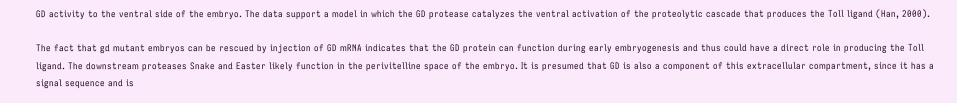GD activity to the ventral side of the embryo. The data support a model in which the GD protease catalyzes the ventral activation of the proteolytic cascade that produces the Toll ligand (Han, 2000).

The fact that gd mutant embryos can be rescued by injection of GD mRNA indicates that the GD protein can function during early embryogenesis and thus could have a direct role in producing the Toll ligand. The downstream proteases Snake and Easter likely function in the perivitelline space of the embryo. It is presumed that GD is also a component of this extracellular compartment, since it has a signal sequence and is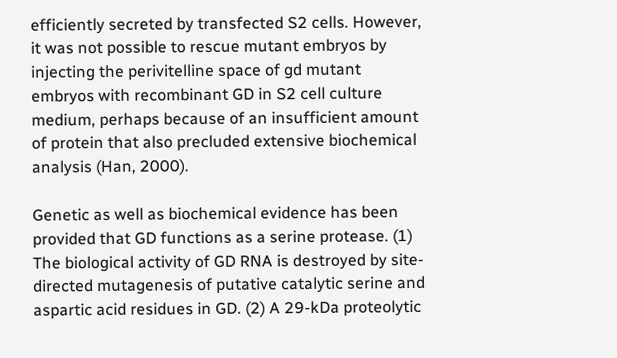efficiently secreted by transfected S2 cells. However, it was not possible to rescue mutant embryos by injecting the perivitelline space of gd mutant embryos with recombinant GD in S2 cell culture medium, perhaps because of an insufficient amount of protein that also precluded extensive biochemical analysis (Han, 2000).

Genetic as well as biochemical evidence has been provided that GD functions as a serine protease. (1) The biological activity of GD RNA is destroyed by site-directed mutagenesis of putative catalytic serine and aspartic acid residues in GD. (2) A 29-kDa proteolytic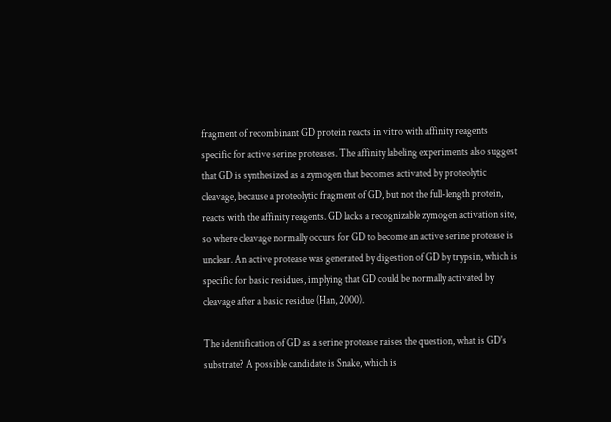fragment of recombinant GD protein reacts in vitro with affinity reagents specific for active serine proteases. The affinity labeling experiments also suggest that GD is synthesized as a zymogen that becomes activated by proteolytic cleavage, because a proteolytic fragment of GD, but not the full-length protein, reacts with the affinity reagents. GD lacks a recognizable zymogen activation site, so where cleavage normally occurs for GD to become an active serine protease is unclear. An active protease was generated by digestion of GD by trypsin, which is specific for basic residues, implying that GD could be normally activated by cleavage after a basic residue (Han, 2000).

The identification of GD as a serine protease raises the question, what is GD's substrate? A possible candidate is Snake, which is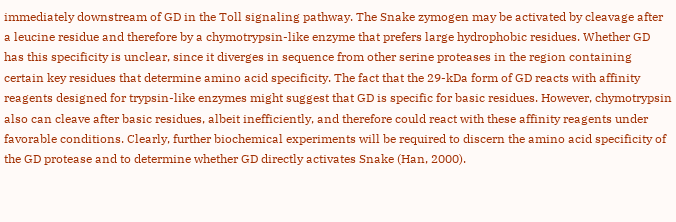immediately downstream of GD in the Toll signaling pathway. The Snake zymogen may be activated by cleavage after a leucine residue and therefore by a chymotrypsin-like enzyme that prefers large hydrophobic residues. Whether GD has this specificity is unclear, since it diverges in sequence from other serine proteases in the region containing certain key residues that determine amino acid specificity. The fact that the 29-kDa form of GD reacts with affinity reagents designed for trypsin-like enzymes might suggest that GD is specific for basic residues. However, chymotrypsin also can cleave after basic residues, albeit inefficiently, and therefore could react with these affinity reagents under favorable conditions. Clearly, further biochemical experiments will be required to discern the amino acid specificity of the GD protease and to determine whether GD directly activates Snake (Han, 2000).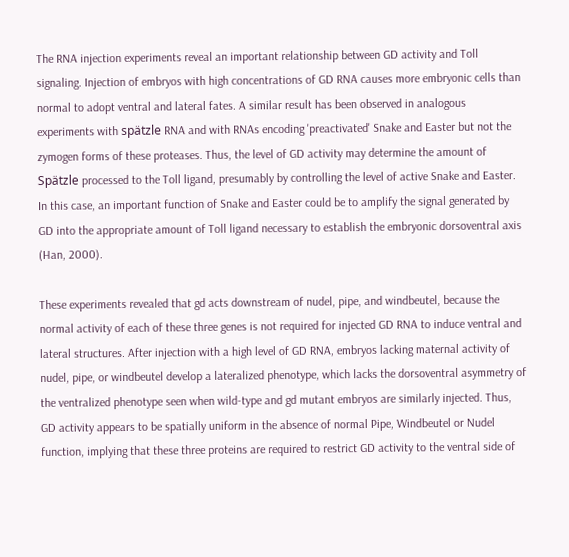The RNA injection experiments reveal an important relationship between GD activity and Toll signaling. Injection of embryos with high concentrations of GD RNA causes more embryonic cells than normal to adopt ventral and lateral fates. A similar result has been observed in analogous experiments with spätzle RNA and with RNAs encoding 'preactivated' Snake and Easter but not the zymogen forms of these proteases. Thus, the level of GD activity may determine the amount of Spätzle processed to the Toll ligand, presumably by controlling the level of active Snake and Easter. In this case, an important function of Snake and Easter could be to amplify the signal generated by GD into the appropriate amount of Toll ligand necessary to establish the embryonic dorsoventral axis (Han, 2000).

These experiments revealed that gd acts downstream of nudel, pipe, and windbeutel, because the normal activity of each of these three genes is not required for injected GD RNA to induce ventral and lateral structures. After injection with a high level of GD RNA, embryos lacking maternal activity of nudel, pipe, or windbeutel develop a lateralized phenotype, which lacks the dorsoventral asymmetry of the ventralized phenotype seen when wild-type and gd mutant embryos are similarly injected. Thus, GD activity appears to be spatially uniform in the absence of normal Pipe, Windbeutel or Nudel function, implying that these three proteins are required to restrict GD activity to the ventral side of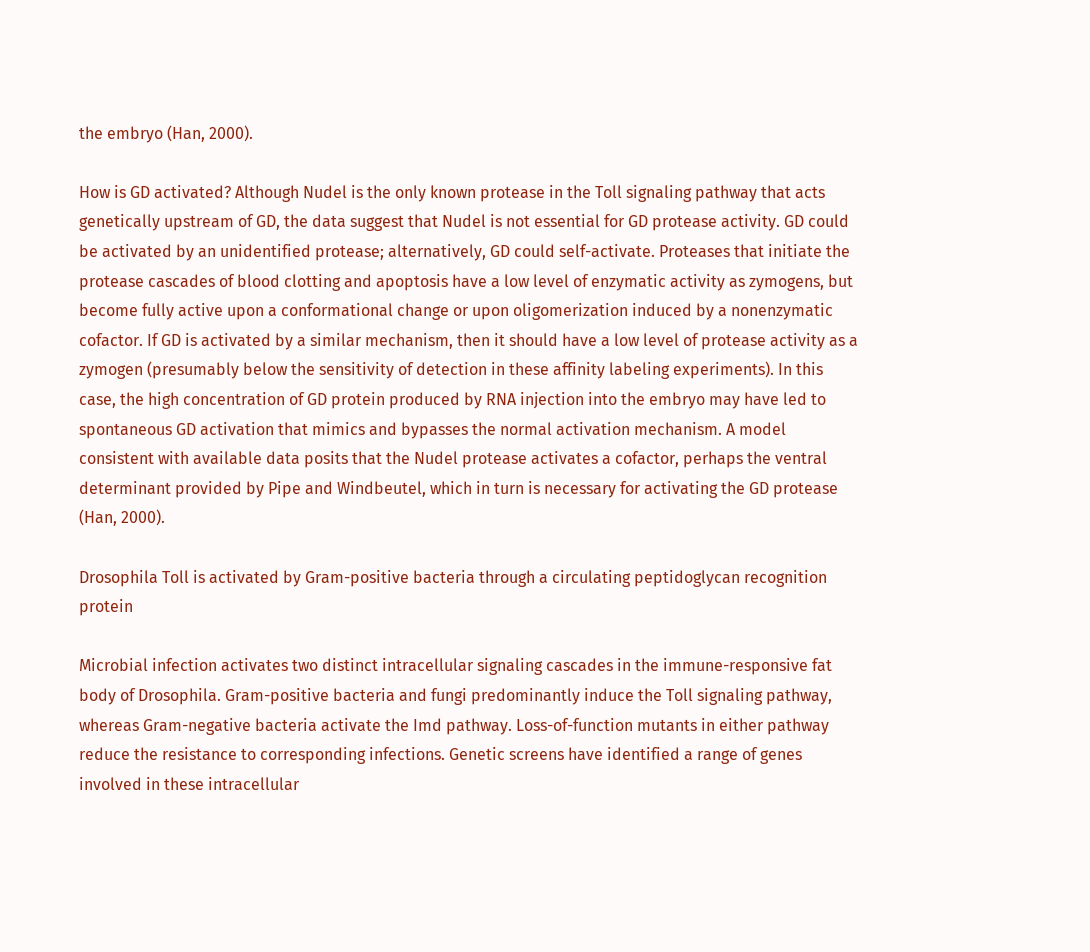the embryo (Han, 2000).

How is GD activated? Although Nudel is the only known protease in the Toll signaling pathway that acts genetically upstream of GD, the data suggest that Nudel is not essential for GD protease activity. GD could be activated by an unidentified protease; alternatively, GD could self-activate. Proteases that initiate the protease cascades of blood clotting and apoptosis have a low level of enzymatic activity as zymogens, but become fully active upon a conformational change or upon oligomerization induced by a nonenzymatic cofactor. If GD is activated by a similar mechanism, then it should have a low level of protease activity as a zymogen (presumably below the sensitivity of detection in these affinity labeling experiments). In this case, the high concentration of GD protein produced by RNA injection into the embryo may have led to spontaneous GD activation that mimics and bypasses the normal activation mechanism. A model consistent with available data posits that the Nudel protease activates a cofactor, perhaps the ventral determinant provided by Pipe and Windbeutel, which in turn is necessary for activating the GD protease (Han, 2000).

Drosophila Toll is activated by Gram-positive bacteria through a circulating peptidoglycan recognition protein

Microbial infection activates two distinct intracellular signaling cascades in the immune-responsive fat body of Drosophila. Gram-positive bacteria and fungi predominantly induce the Toll signaling pathway, whereas Gram-negative bacteria activate the Imd pathway. Loss-of-function mutants in either pathway reduce the resistance to corresponding infections. Genetic screens have identified a range of genes involved in these intracellular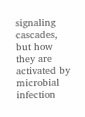signaling cascades, but how they are activated by microbial infection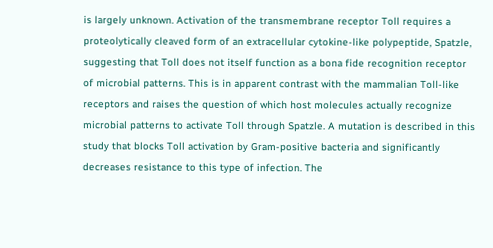is largely unknown. Activation of the transmembrane receptor Toll requires a proteolytically cleaved form of an extracellular cytokine-like polypeptide, Spatzle, suggesting that Toll does not itself function as a bona fide recognition receptor of microbial patterns. This is in apparent contrast with the mammalian Toll-like receptors and raises the question of which host molecules actually recognize microbial patterns to activate Toll through Spatzle. A mutation is described in this study that blocks Toll activation by Gram-positive bacteria and significantly decreases resistance to this type of infection. The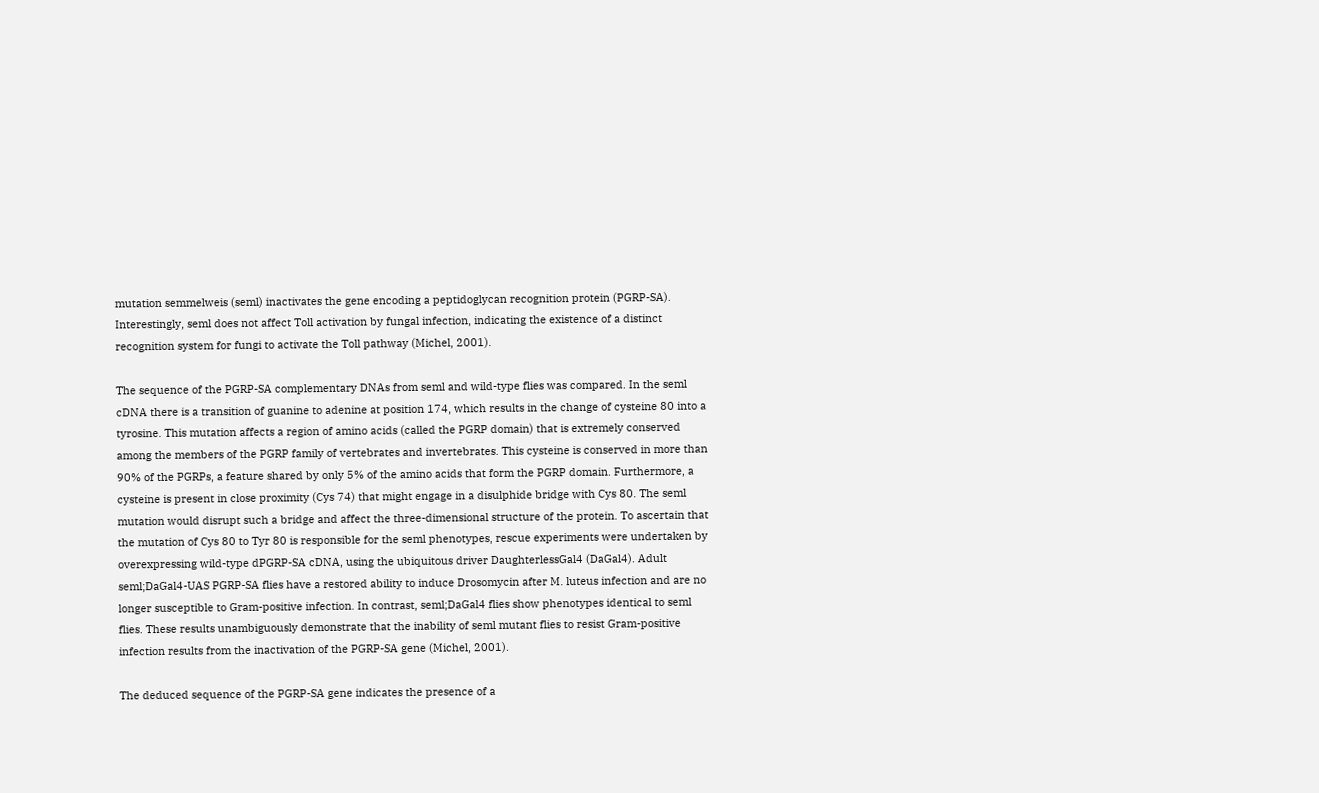mutation semmelweis (seml) inactivates the gene encoding a peptidoglycan recognition protein (PGRP-SA). Interestingly, seml does not affect Toll activation by fungal infection, indicating the existence of a distinct recognition system for fungi to activate the Toll pathway (Michel, 2001).

The sequence of the PGRP-SA complementary DNAs from seml and wild-type flies was compared. In the seml cDNA there is a transition of guanine to adenine at position 174, which results in the change of cysteine 80 into a tyrosine. This mutation affects a region of amino acids (called the PGRP domain) that is extremely conserved among the members of the PGRP family of vertebrates and invertebrates. This cysteine is conserved in more than 90% of the PGRPs, a feature shared by only 5% of the amino acids that form the PGRP domain. Furthermore, a cysteine is present in close proximity (Cys 74) that might engage in a disulphide bridge with Cys 80. The seml mutation would disrupt such a bridge and affect the three-dimensional structure of the protein. To ascertain that the mutation of Cys 80 to Tyr 80 is responsible for the seml phenotypes, rescue experiments were undertaken by overexpressing wild-type dPGRP-SA cDNA, using the ubiquitous driver DaughterlessGal4 (DaGal4). Adult seml;DaGal4-UAS PGRP-SA flies have a restored ability to induce Drosomycin after M. luteus infection and are no longer susceptible to Gram-positive infection. In contrast, seml;DaGal4 flies show phenotypes identical to seml flies. These results unambiguously demonstrate that the inability of seml mutant flies to resist Gram-positive infection results from the inactivation of the PGRP-SA gene (Michel, 2001).

The deduced sequence of the PGRP-SA gene indicates the presence of a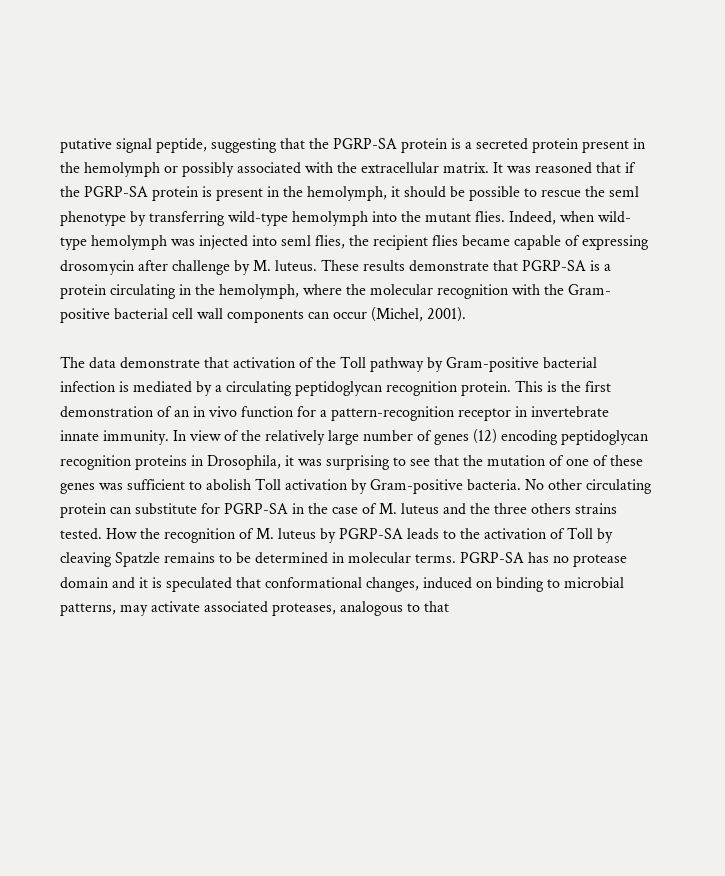putative signal peptide, suggesting that the PGRP-SA protein is a secreted protein present in the hemolymph or possibly associated with the extracellular matrix. It was reasoned that if the PGRP-SA protein is present in the hemolymph, it should be possible to rescue the seml phenotype by transferring wild-type hemolymph into the mutant flies. Indeed, when wild-type hemolymph was injected into seml flies, the recipient flies became capable of expressing drosomycin after challenge by M. luteus. These results demonstrate that PGRP-SA is a protein circulating in the hemolymph, where the molecular recognition with the Gram-positive bacterial cell wall components can occur (Michel, 2001).

The data demonstrate that activation of the Toll pathway by Gram-positive bacterial infection is mediated by a circulating peptidoglycan recognition protein. This is the first demonstration of an in vivo function for a pattern-recognition receptor in invertebrate innate immunity. In view of the relatively large number of genes (12) encoding peptidoglycan recognition proteins in Drosophila, it was surprising to see that the mutation of one of these genes was sufficient to abolish Toll activation by Gram-positive bacteria. No other circulating protein can substitute for PGRP-SA in the case of M. luteus and the three others strains tested. How the recognition of M. luteus by PGRP-SA leads to the activation of Toll by cleaving Spatzle remains to be determined in molecular terms. PGRP-SA has no protease domain and it is speculated that conformational changes, induced on binding to microbial patterns, may activate associated proteases, analogous to that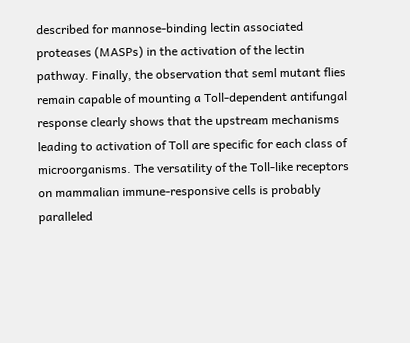described for mannose-binding lectin associated proteases (MASPs) in the activation of the lectin pathway. Finally, the observation that seml mutant flies remain capable of mounting a Toll-dependent antifungal response clearly shows that the upstream mechanisms leading to activation of Toll are specific for each class of microorganisms. The versatility of the Toll-like receptors on mammalian immune-responsive cells is probably paralleled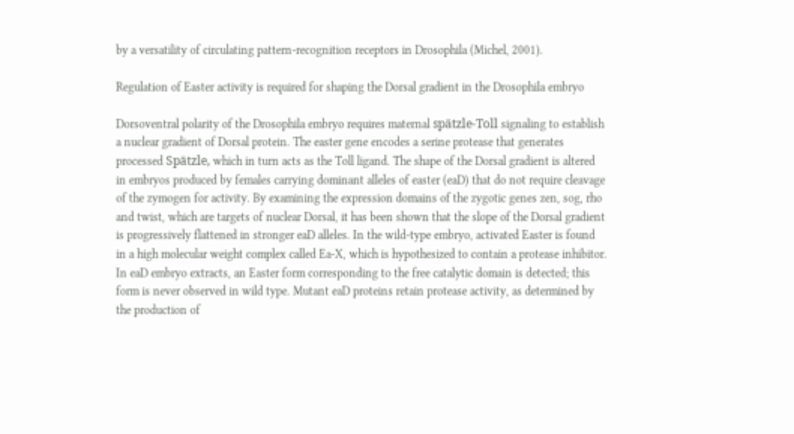by a versatility of circulating pattern-recognition receptors in Drosophila (Michel, 2001).

Regulation of Easter activity is required for shaping the Dorsal gradient in the Drosophila embryo

Dorsoventral polarity of the Drosophila embryo requires maternal spätzle-Toll signaling to establish a nuclear gradient of Dorsal protein. The easter gene encodes a serine protease that generates processed Spätzle, which in turn acts as the Toll ligand. The shape of the Dorsal gradient is altered in embryos produced by females carrying dominant alleles of easter (eaD) that do not require cleavage of the zymogen for activity. By examining the expression domains of the zygotic genes zen, sog, rho and twist, which are targets of nuclear Dorsal, it has been shown that the slope of the Dorsal gradient is progressively flattened in stronger eaD alleles. In the wild-type embryo, activated Easter is found in a high molecular weight complex called Ea-X, which is hypothesized to contain a protease inhibitor. In eaD embryo extracts, an Easter form corresponding to the free catalytic domain is detected; this form is never observed in wild type. Mutant eaD proteins retain protease activity, as determined by the production of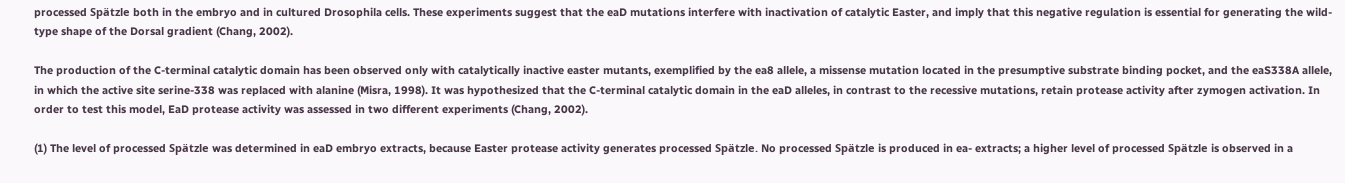processed Spätzle both in the embryo and in cultured Drosophila cells. These experiments suggest that the eaD mutations interfere with inactivation of catalytic Easter, and imply that this negative regulation is essential for generating the wild-type shape of the Dorsal gradient (Chang, 2002).

The production of the C-terminal catalytic domain has been observed only with catalytically inactive easter mutants, exemplified by the ea8 allele, a missense mutation located in the presumptive substrate binding pocket, and the eaS338A allele, in which the active site serine-338 was replaced with alanine (Misra, 1998). It was hypothesized that the C-terminal catalytic domain in the eaD alleles, in contrast to the recessive mutations, retain protease activity after zymogen activation. In order to test this model, EaD protease activity was assessed in two different experiments (Chang, 2002).

(1) The level of processed Spätzle was determined in eaD embryo extracts, because Easter protease activity generates processed Spätzle. No processed Spätzle is produced in ea- extracts; a higher level of processed Spätzle is observed in a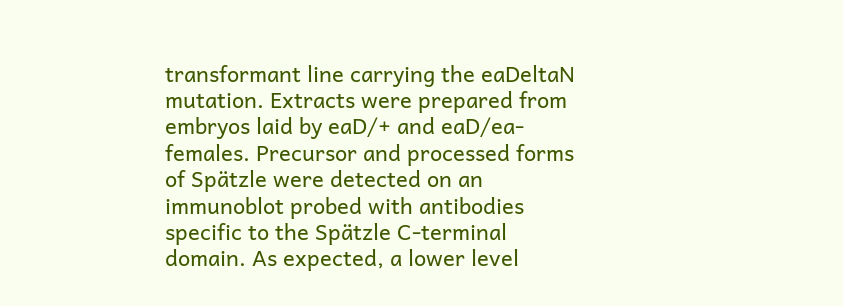transformant line carrying the eaDeltaN mutation. Extracts were prepared from embryos laid by eaD/+ and eaD/ea- females. Precursor and processed forms of Spätzle were detected on an immunoblot probed with antibodies specific to the Spätzle C-terminal domain. As expected, a lower level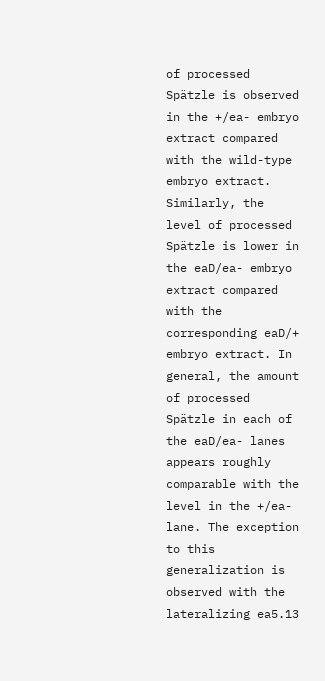of processed Spätzle is observed in the +/ea- embryo extract compared with the wild-type embryo extract. Similarly, the level of processed Spätzle is lower in the eaD/ea- embryo extract compared with the corresponding eaD/+ embryo extract. In general, the amount of processed Spätzle in each of the eaD/ea- lanes appears roughly comparable with the level in the +/ea- lane. The exception to this generalization is observed with the lateralizing ea5.13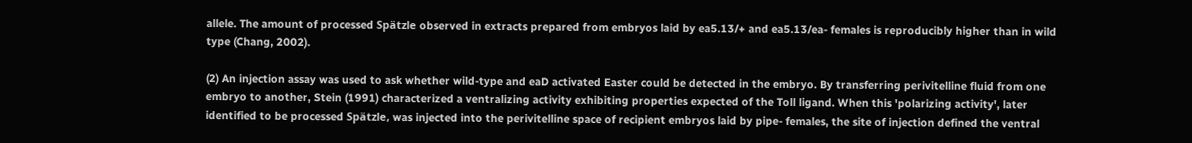allele. The amount of processed Spätzle observed in extracts prepared from embryos laid by ea5.13/+ and ea5.13/ea- females is reproducibly higher than in wild type (Chang, 2002).

(2) An injection assay was used to ask whether wild-type and eaD activated Easter could be detected in the embryo. By transferring perivitelline fluid from one embryo to another, Stein (1991) characterized a ventralizing activity exhibiting properties expected of the Toll ligand. When this 'polarizing activity', later identified to be processed Spätzle, was injected into the perivitelline space of recipient embryos laid by pipe- females, the site of injection defined the ventral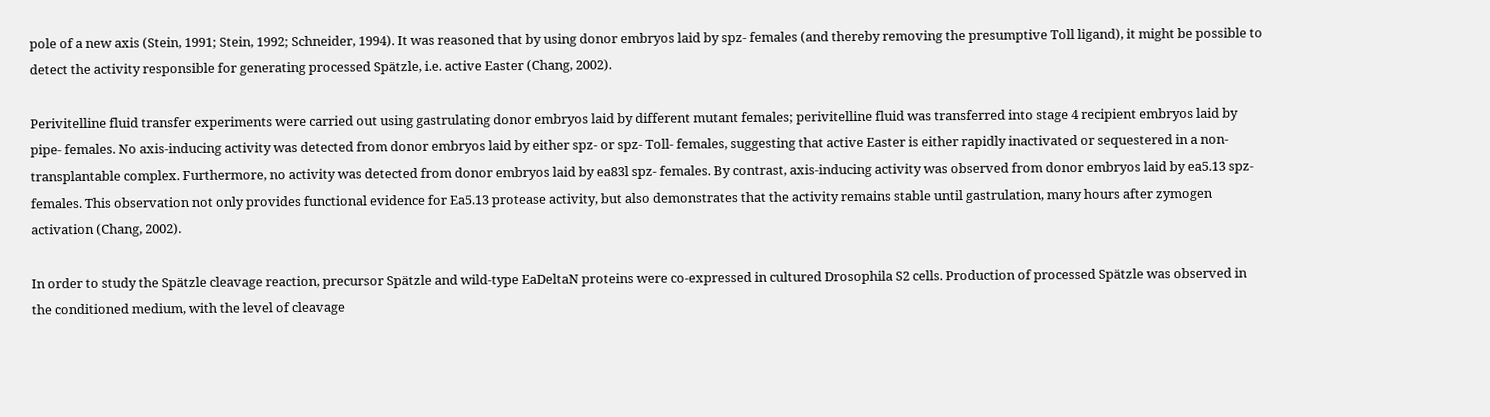pole of a new axis (Stein, 1991; Stein, 1992; Schneider, 1994). It was reasoned that by using donor embryos laid by spz- females (and thereby removing the presumptive Toll ligand), it might be possible to detect the activity responsible for generating processed Spätzle, i.e. active Easter (Chang, 2002).

Perivitelline fluid transfer experiments were carried out using gastrulating donor embryos laid by different mutant females; perivitelline fluid was transferred into stage 4 recipient embryos laid by pipe- females. No axis-inducing activity was detected from donor embryos laid by either spz- or spz- Toll- females, suggesting that active Easter is either rapidly inactivated or sequestered in a non-transplantable complex. Furthermore, no activity was detected from donor embryos laid by ea83l spz- females. By contrast, axis-inducing activity was observed from donor embryos laid by ea5.13 spz- females. This observation not only provides functional evidence for Ea5.13 protease activity, but also demonstrates that the activity remains stable until gastrulation, many hours after zymogen activation (Chang, 2002).

In order to study the Spätzle cleavage reaction, precursor Spätzle and wild-type EaDeltaN proteins were co-expressed in cultured Drosophila S2 cells. Production of processed Spätzle was observed in the conditioned medium, with the level of cleavage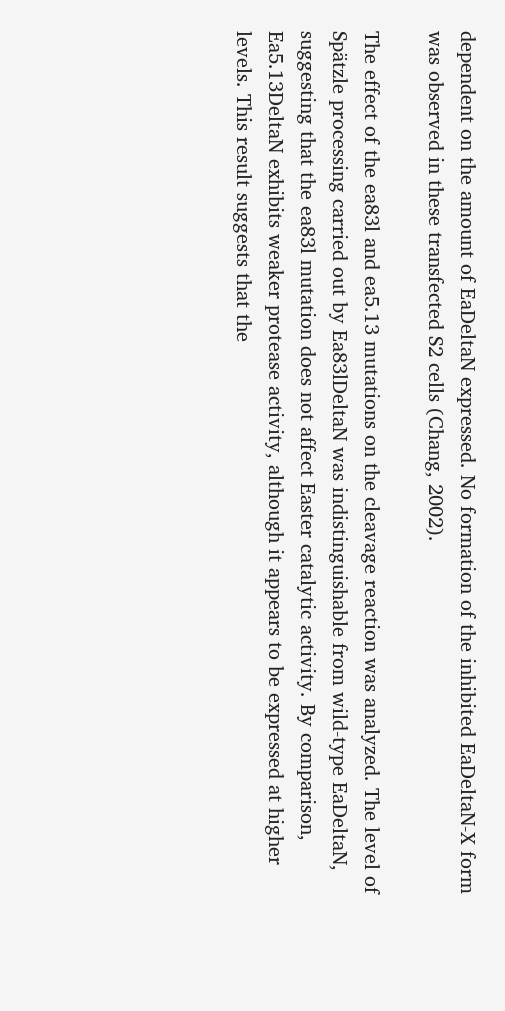dependent on the amount of EaDeltaN expressed. No formation of the inhibited EaDeltaN-X form was observed in these transfected S2 cells (Chang, 2002).

The effect of the ea83l and ea5.13 mutations on the cleavage reaction was analyzed. The level of Spätzle processing carried out by Ea83lDeltaN was indistinguishable from wild-type EaDeltaN, suggesting that the ea83l mutation does not affect Easter catalytic activity. By comparison, Ea5.13DeltaN exhibits weaker protease activity, although it appears to be expressed at higher levels. This result suggests that the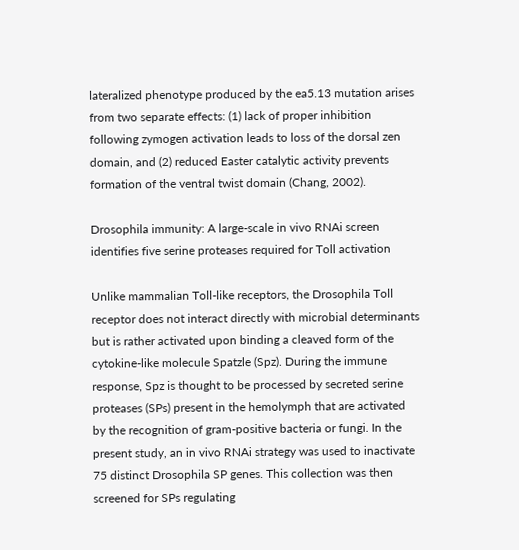lateralized phenotype produced by the ea5.13 mutation arises from two separate effects: (1) lack of proper inhibition following zymogen activation leads to loss of the dorsal zen domain, and (2) reduced Easter catalytic activity prevents formation of the ventral twist domain (Chang, 2002).

Drosophila immunity: A large-scale in vivo RNAi screen identifies five serine proteases required for Toll activation

Unlike mammalian Toll-like receptors, the Drosophila Toll receptor does not interact directly with microbial determinants but is rather activated upon binding a cleaved form of the cytokine-like molecule Spatzle (Spz). During the immune response, Spz is thought to be processed by secreted serine proteases (SPs) present in the hemolymph that are activated by the recognition of gram-positive bacteria or fungi. In the present study, an in vivo RNAi strategy was used to inactivate 75 distinct Drosophila SP genes. This collection was then screened for SPs regulating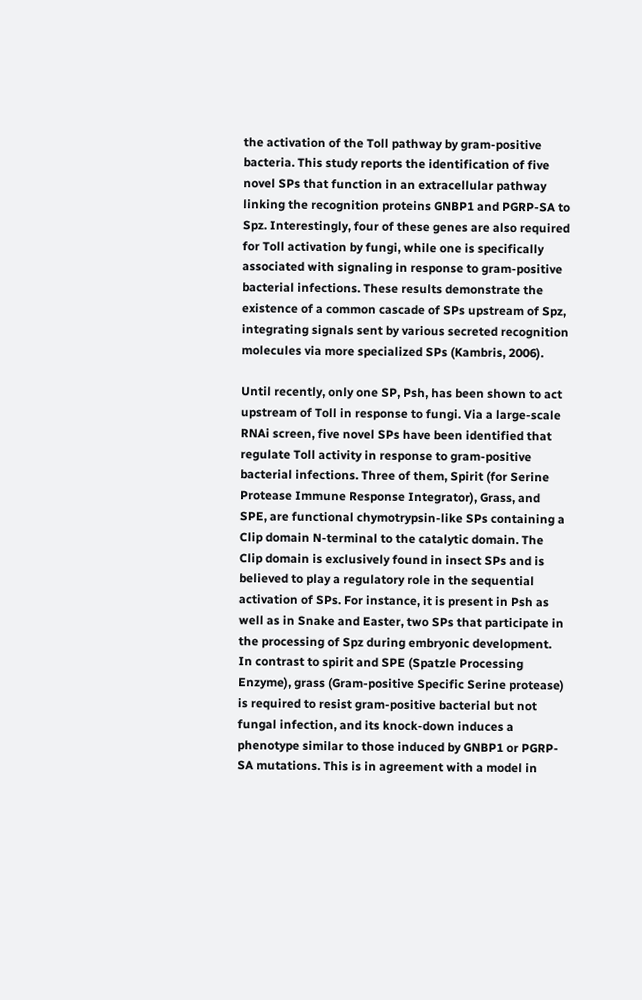the activation of the Toll pathway by gram-positive bacteria. This study reports the identification of five novel SPs that function in an extracellular pathway linking the recognition proteins GNBP1 and PGRP-SA to Spz. Interestingly, four of these genes are also required for Toll activation by fungi, while one is specifically associated with signaling in response to gram-positive bacterial infections. These results demonstrate the existence of a common cascade of SPs upstream of Spz, integrating signals sent by various secreted recognition molecules via more specialized SPs (Kambris, 2006).

Until recently, only one SP, Psh, has been shown to act upstream of Toll in response to fungi. Via a large-scale RNAi screen, five novel SPs have been identified that regulate Toll activity in response to gram-positive bacterial infections. Three of them, Spirit (for Serine Protease Immune Response Integrator), Grass, and SPE, are functional chymotrypsin-like SPs containing a Clip domain N-terminal to the catalytic domain. The Clip domain is exclusively found in insect SPs and is believed to play a regulatory role in the sequential activation of SPs. For instance, it is present in Psh as well as in Snake and Easter, two SPs that participate in the processing of Spz during embryonic development. In contrast to spirit and SPE (Spatzle Processing Enzyme), grass (Gram-positive Specific Serine protease) is required to resist gram-positive bacterial but not fungal infection, and its knock-down induces a phenotype similar to those induced by GNBP1 or PGRP-SA mutations. This is in agreement with a model in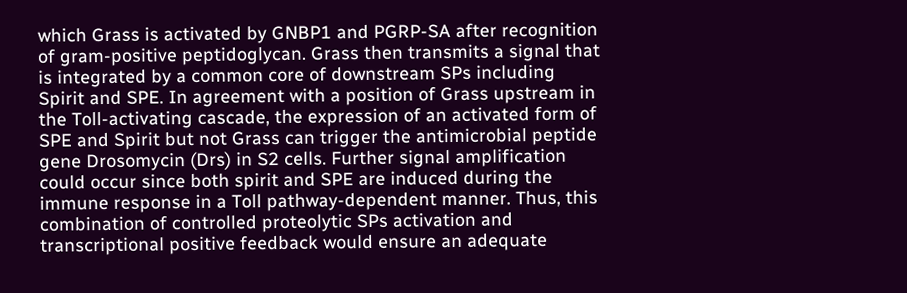which Grass is activated by GNBP1 and PGRP-SA after recognition of gram-positive peptidoglycan. Grass then transmits a signal that is integrated by a common core of downstream SPs including Spirit and SPE. In agreement with a position of Grass upstream in the Toll-activating cascade, the expression of an activated form of SPE and Spirit but not Grass can trigger the antimicrobial peptide gene Drosomycin (Drs) in S2 cells. Further signal amplification could occur since both spirit and SPE are induced during the immune response in a Toll pathway-dependent manner. Thus, this combination of controlled proteolytic SPs activation and transcriptional positive feedback would ensure an adequate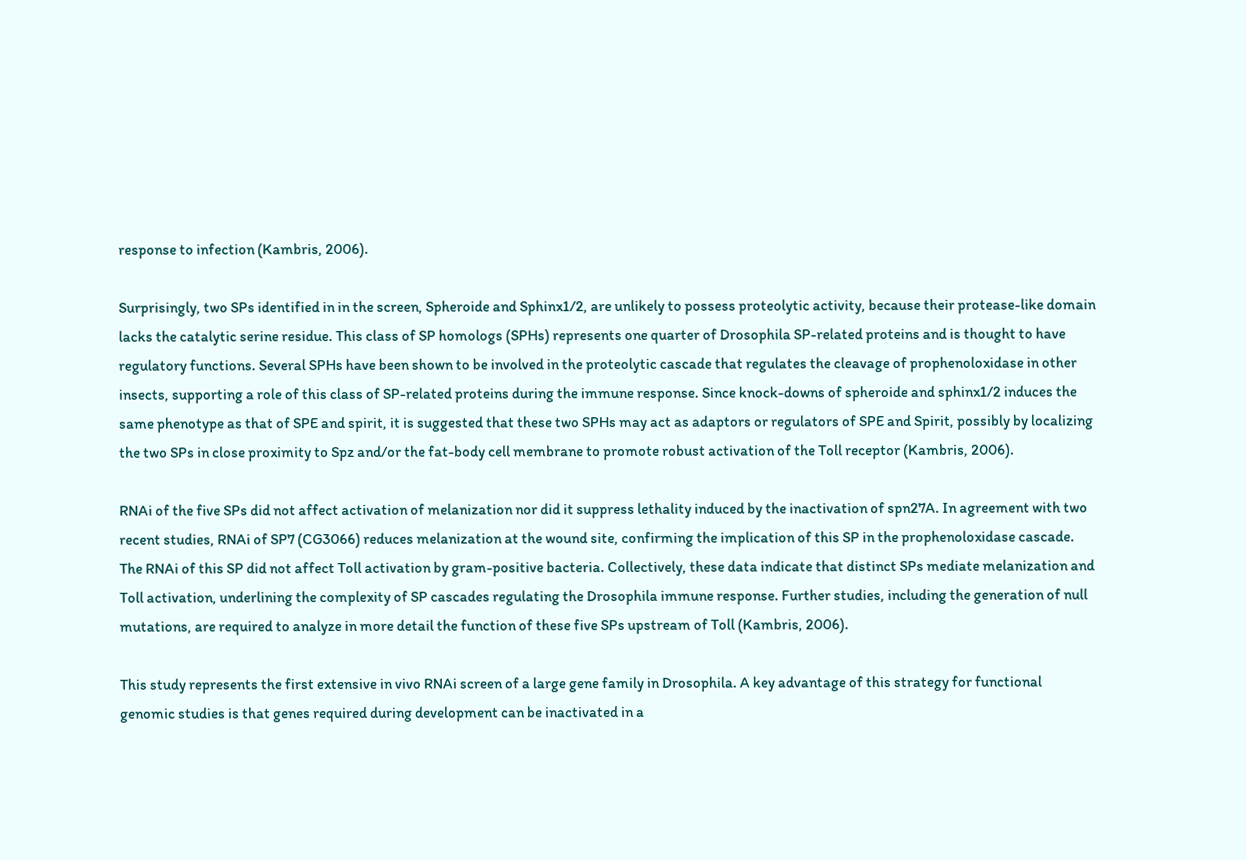response to infection (Kambris, 2006).

Surprisingly, two SPs identified in in the screen, Spheroide and Sphinx1/2, are unlikely to possess proteolytic activity, because their protease-like domain lacks the catalytic serine residue. This class of SP homologs (SPHs) represents one quarter of Drosophila SP-related proteins and is thought to have regulatory functions. Several SPHs have been shown to be involved in the proteolytic cascade that regulates the cleavage of prophenoloxidase in other insects, supporting a role of this class of SP-related proteins during the immune response. Since knock-downs of spheroide and sphinx1/2 induces the same phenotype as that of SPE and spirit, it is suggested that these two SPHs may act as adaptors or regulators of SPE and Spirit, possibly by localizing the two SPs in close proximity to Spz and/or the fat-body cell membrane to promote robust activation of the Toll receptor (Kambris, 2006).

RNAi of the five SPs did not affect activation of melanization nor did it suppress lethality induced by the inactivation of spn27A. In agreement with two recent studies, RNAi of SP7 (CG3066) reduces melanization at the wound site, confirming the implication of this SP in the prophenoloxidase cascade. The RNAi of this SP did not affect Toll activation by gram-positive bacteria. Collectively, these data indicate that distinct SPs mediate melanization and Toll activation, underlining the complexity of SP cascades regulating the Drosophila immune response. Further studies, including the generation of null mutations, are required to analyze in more detail the function of these five SPs upstream of Toll (Kambris, 2006).

This study represents the first extensive in vivo RNAi screen of a large gene family in Drosophila. A key advantage of this strategy for functional genomic studies is that genes required during development can be inactivated in a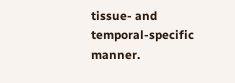tissue- and temporal-specific manner.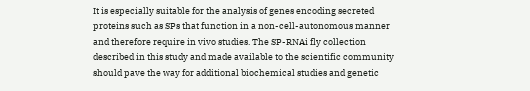It is especially suitable for the analysis of genes encoding secreted proteins such as SPs that function in a non-cell-autonomous manner and therefore require in vivo studies. The SP-RNAi fly collection described in this study and made available to the scientific community should pave the way for additional biochemical studies and genetic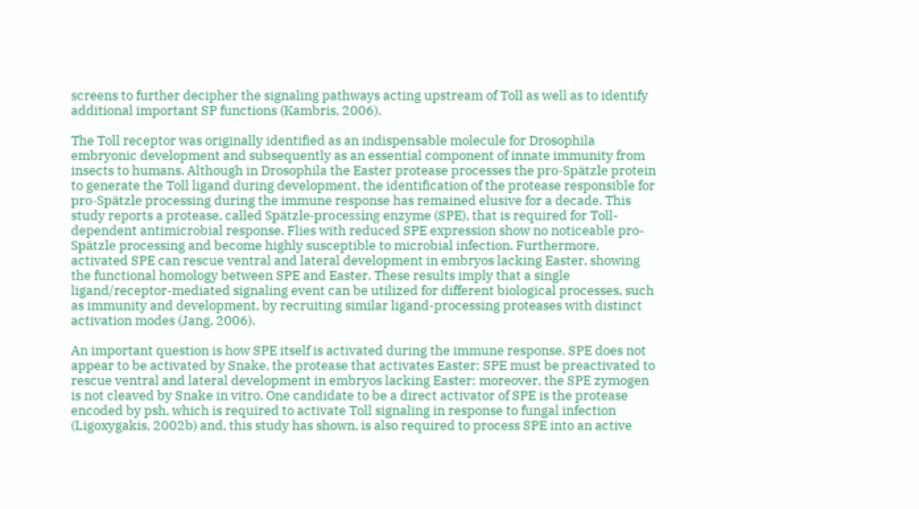screens to further decipher the signaling pathways acting upstream of Toll as well as to identify additional important SP functions (Kambris, 2006).

The Toll receptor was originally identified as an indispensable molecule for Drosophila embryonic development and subsequently as an essential component of innate immunity from insects to humans. Although in Drosophila the Easter protease processes the pro-Spätzle protein to generate the Toll ligand during development, the identification of the protease responsible for pro-Spätzle processing during the immune response has remained elusive for a decade. This study reports a protease, called Spätzle-processing enzyme (SPE), that is required for Toll-dependent antimicrobial response. Flies with reduced SPE expression show no noticeable pro-Spätzle processing and become highly susceptible to microbial infection. Furthermore, activated SPE can rescue ventral and lateral development in embryos lacking Easter, showing the functional homology between SPE and Easter. These results imply that a single ligand/receptor-mediated signaling event can be utilized for different biological processes, such as immunity and development, by recruiting similar ligand-processing proteases with distinct activation modes (Jang, 2006).

An important question is how SPE itself is activated during the immune response. SPE does not appear to be activated by Snake, the protease that activates Easter; SPE must be preactivated to rescue ventral and lateral development in embryos lacking Easter; moreover, the SPE zymogen is not cleaved by Snake in vitro. One candidate to be a direct activator of SPE is the protease encoded by psh, which is required to activate Toll signaling in response to fungal infection (Ligoxygakis, 2002b) and, this study has shown, is also required to process SPE into an active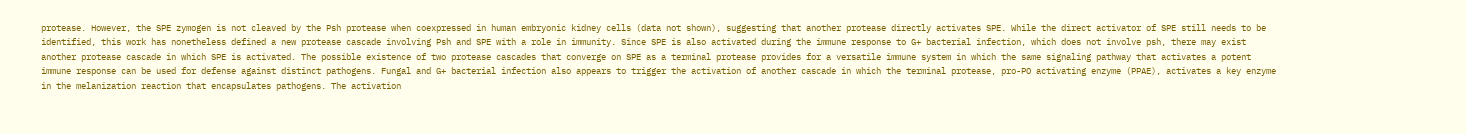protease. However, the SPE zymogen is not cleaved by the Psh protease when coexpressed in human embryonic kidney cells (data not shown), suggesting that another protease directly activates SPE. While the direct activator of SPE still needs to be identified, this work has nonetheless defined a new protease cascade involving Psh and SPE with a role in immunity. Since SPE is also activated during the immune response to G+ bacterial infection, which does not involve psh, there may exist another protease cascade in which SPE is activated. The possible existence of two protease cascades that converge on SPE as a terminal protease provides for a versatile immune system in which the same signaling pathway that activates a potent immune response can be used for defense against distinct pathogens. Fungal and G+ bacterial infection also appears to trigger the activation of another cascade in which the terminal protease, pro-PO activating enzyme (PPAE), activates a key enzyme in the melanization reaction that encapsulates pathogens. The activation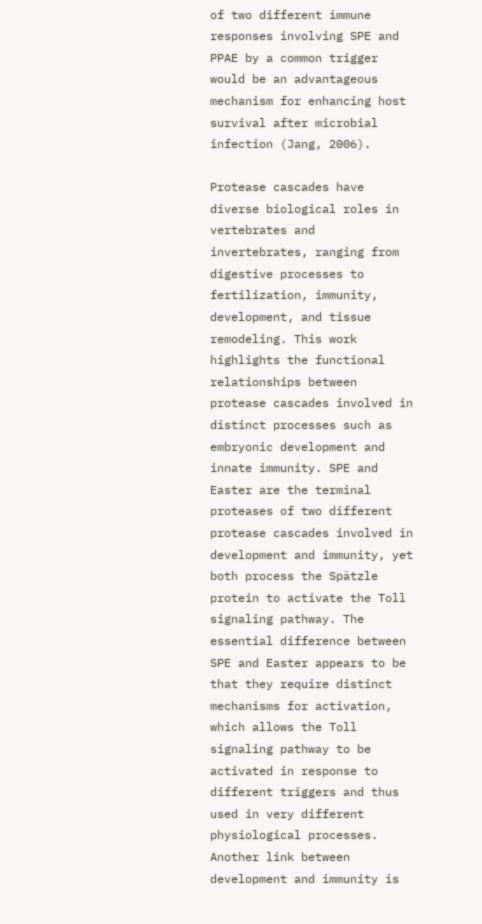of two different immune responses involving SPE and PPAE by a common trigger would be an advantageous mechanism for enhancing host survival after microbial infection (Jang, 2006).

Protease cascades have diverse biological roles in vertebrates and invertebrates, ranging from digestive processes to fertilization, immunity, development, and tissue remodeling. This work highlights the functional relationships between protease cascades involved in distinct processes such as embryonic development and innate immunity. SPE and Easter are the terminal proteases of two different protease cascades involved in development and immunity, yet both process the Spätzle protein to activate the Toll signaling pathway. The essential difference between SPE and Easter appears to be that they require distinct mechanisms for activation, which allows the Toll signaling pathway to be activated in response to different triggers and thus used in very different physiological processes. Another link between development and immunity is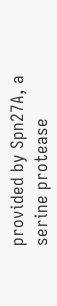provided by Spn27A, a serine protease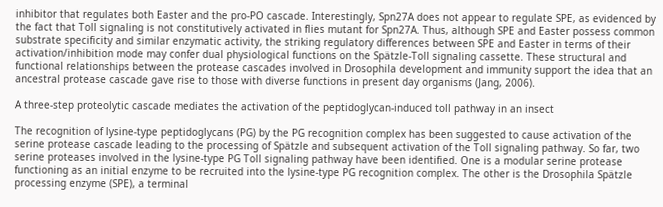inhibitor that regulates both Easter and the pro-PO cascade. Interestingly, Spn27A does not appear to regulate SPE, as evidenced by the fact that Toll signaling is not constitutively activated in flies mutant for Spn27A. Thus, although SPE and Easter possess common substrate specificity and similar enzymatic activity, the striking regulatory differences between SPE and Easter in terms of their activation/inhibition mode may confer dual physiological functions on the Spätzle-Toll signaling cassette. These structural and functional relationships between the protease cascades involved in Drosophila development and immunity support the idea that an ancestral protease cascade gave rise to those with diverse functions in present day organisms (Jang, 2006).

A three-step proteolytic cascade mediates the activation of the peptidoglycan-induced toll pathway in an insect

The recognition of lysine-type peptidoglycans (PG) by the PG recognition complex has been suggested to cause activation of the serine protease cascade leading to the processing of Spätzle and subsequent activation of the Toll signaling pathway. So far, two serine proteases involved in the lysine-type PG Toll signaling pathway have been identified. One is a modular serine protease functioning as an initial enzyme to be recruited into the lysine-type PG recognition complex. The other is the Drosophila Spätzle processing enzyme (SPE), a terminal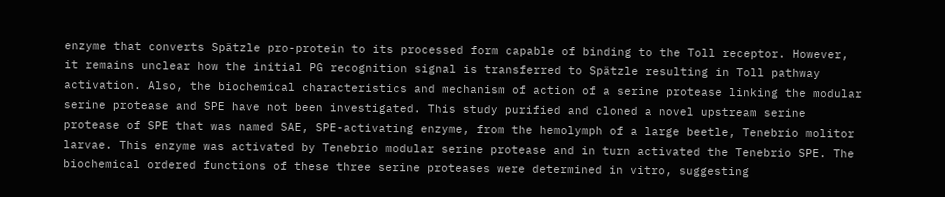enzyme that converts Spätzle pro-protein to its processed form capable of binding to the Toll receptor. However, it remains unclear how the initial PG recognition signal is transferred to Spätzle resulting in Toll pathway activation. Also, the biochemical characteristics and mechanism of action of a serine protease linking the modular serine protease and SPE have not been investigated. This study purified and cloned a novel upstream serine protease of SPE that was named SAE, SPE-activating enzyme, from the hemolymph of a large beetle, Tenebrio molitor larvae. This enzyme was activated by Tenebrio modular serine protease and in turn activated the Tenebrio SPE. The biochemical ordered functions of these three serine proteases were determined in vitro, suggesting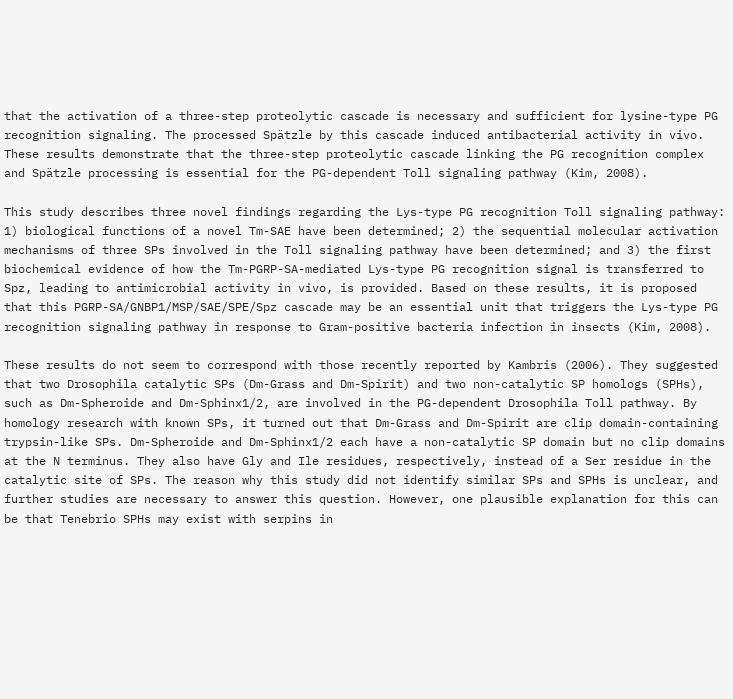that the activation of a three-step proteolytic cascade is necessary and sufficient for lysine-type PG recognition signaling. The processed Spätzle by this cascade induced antibacterial activity in vivo. These results demonstrate that the three-step proteolytic cascade linking the PG recognition complex and Spätzle processing is essential for the PG-dependent Toll signaling pathway (Kim, 2008).

This study describes three novel findings regarding the Lys-type PG recognition Toll signaling pathway: 1) biological functions of a novel Tm-SAE have been determined; 2) the sequential molecular activation mechanisms of three SPs involved in the Toll signaling pathway have been determined; and 3) the first biochemical evidence of how the Tm-PGRP-SA-mediated Lys-type PG recognition signal is transferred to Spz, leading to antimicrobial activity in vivo, is provided. Based on these results, it is proposed that this PGRP-SA/GNBP1/MSP/SAE/SPE/Spz cascade may be an essential unit that triggers the Lys-type PG recognition signaling pathway in response to Gram-positive bacteria infection in insects (Kim, 2008).

These results do not seem to correspond with those recently reported by Kambris (2006). They suggested that two Drosophila catalytic SPs (Dm-Grass and Dm-Spirit) and two non-catalytic SP homologs (SPHs), such as Dm-Spheroide and Dm-Sphinx1/2, are involved in the PG-dependent Drosophila Toll pathway. By homology research with known SPs, it turned out that Dm-Grass and Dm-Spirit are clip domain-containing trypsin-like SPs. Dm-Spheroide and Dm-Sphinx1/2 each have a non-catalytic SP domain but no clip domains at the N terminus. They also have Gly and Ile residues, respectively, instead of a Ser residue in the catalytic site of SPs. The reason why this study did not identify similar SPs and SPHs is unclear, and further studies are necessary to answer this question. However, one plausible explanation for this can be that Tenebrio SPHs may exist with serpins in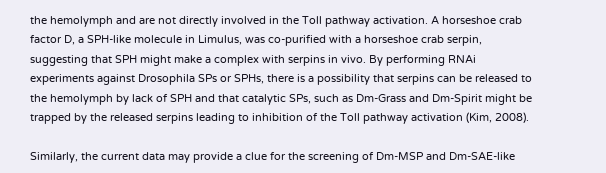the hemolymph and are not directly involved in the Toll pathway activation. A horseshoe crab factor D, a SPH-like molecule in Limulus, was co-purified with a horseshoe crab serpin, suggesting that SPH might make a complex with serpins in vivo. By performing RNAi experiments against Drosophila SPs or SPHs, there is a possibility that serpins can be released to the hemolymph by lack of SPH and that catalytic SPs, such as Dm-Grass and Dm-Spirit might be trapped by the released serpins leading to inhibition of the Toll pathway activation (Kim, 2008).

Similarly, the current data may provide a clue for the screening of Dm-MSP and Dm-SAE-like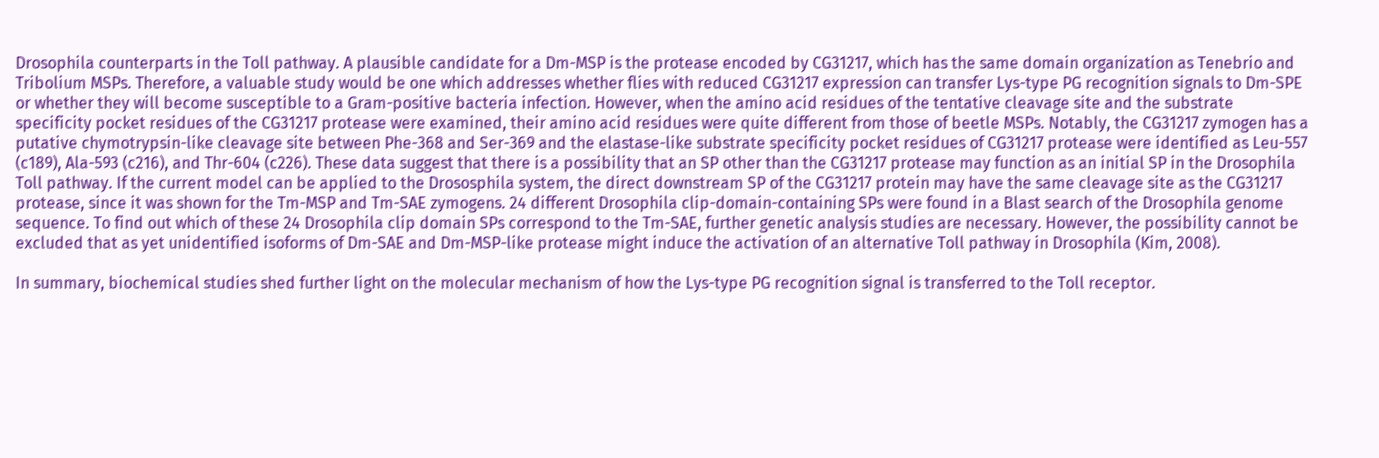Drosophila counterparts in the Toll pathway. A plausible candidate for a Dm-MSP is the protease encoded by CG31217, which has the same domain organization as Tenebrio and Tribolium MSPs. Therefore, a valuable study would be one which addresses whether flies with reduced CG31217 expression can transfer Lys-type PG recognition signals to Dm-SPE or whether they will become susceptible to a Gram-positive bacteria infection. However, when the amino acid residues of the tentative cleavage site and the substrate specificity pocket residues of the CG31217 protease were examined, their amino acid residues were quite different from those of beetle MSPs. Notably, the CG31217 zymogen has a putative chymotrypsin-like cleavage site between Phe-368 and Ser-369 and the elastase-like substrate specificity pocket residues of CG31217 protease were identified as Leu-557 (c189), Ala-593 (c216), and Thr-604 (c226). These data suggest that there is a possibility that an SP other than the CG31217 protease may function as an initial SP in the Drosophila Toll pathway. If the current model can be applied to the Drososphila system, the direct downstream SP of the CG31217 protein may have the same cleavage site as the CG31217 protease, since it was shown for the Tm-MSP and Tm-SAE zymogens. 24 different Drosophila clip-domain-containing SPs were found in a Blast search of the Drosophila genome sequence. To find out which of these 24 Drosophila clip domain SPs correspond to the Tm-SAE, further genetic analysis studies are necessary. However, the possibility cannot be excluded that as yet unidentified isoforms of Dm-SAE and Dm-MSP-like protease might induce the activation of an alternative Toll pathway in Drosophila (Kim, 2008).

In summary, biochemical studies shed further light on the molecular mechanism of how the Lys-type PG recognition signal is transferred to the Toll receptor.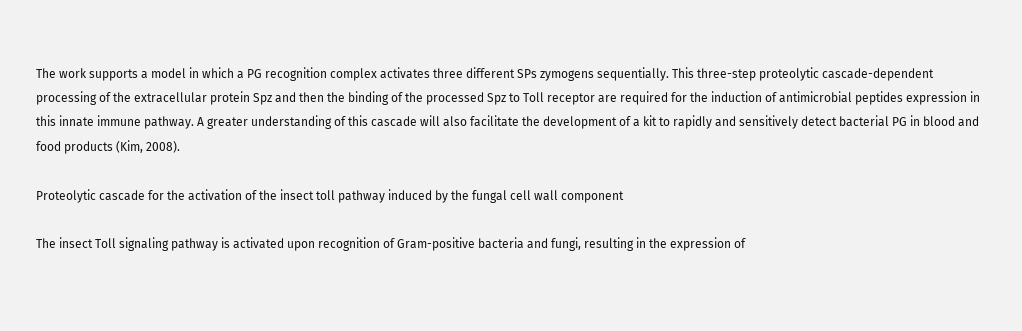The work supports a model in which a PG recognition complex activates three different SPs zymogens sequentially. This three-step proteolytic cascade-dependent processing of the extracellular protein Spz and then the binding of the processed Spz to Toll receptor are required for the induction of antimicrobial peptides expression in this innate immune pathway. A greater understanding of this cascade will also facilitate the development of a kit to rapidly and sensitively detect bacterial PG in blood and food products (Kim, 2008).

Proteolytic cascade for the activation of the insect toll pathway induced by the fungal cell wall component

The insect Toll signaling pathway is activated upon recognition of Gram-positive bacteria and fungi, resulting in the expression of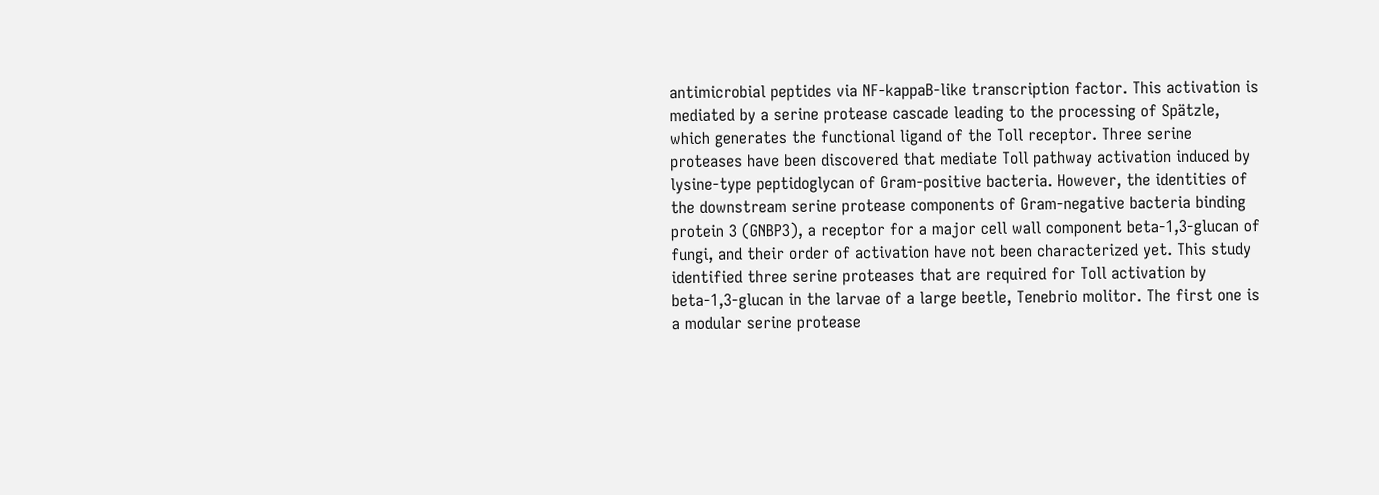antimicrobial peptides via NF-kappaB-like transcription factor. This activation is mediated by a serine protease cascade leading to the processing of Spätzle, which generates the functional ligand of the Toll receptor. Three serine proteases have been discovered that mediate Toll pathway activation induced by lysine-type peptidoglycan of Gram-positive bacteria. However, the identities of the downstream serine protease components of Gram-negative bacteria binding protein 3 (GNBP3), a receptor for a major cell wall component beta-1,3-glucan of fungi, and their order of activation have not been characterized yet. This study identified three serine proteases that are required for Toll activation by beta-1,3-glucan in the larvae of a large beetle, Tenebrio molitor. The first one is a modular serine protease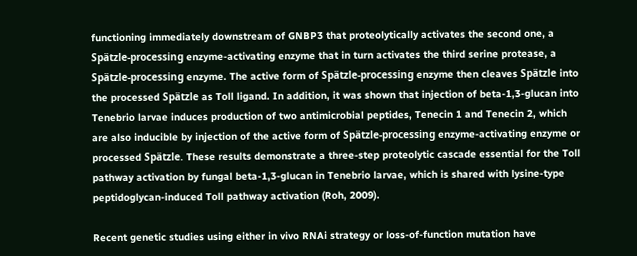functioning immediately downstream of GNBP3 that proteolytically activates the second one, a Spätzle-processing enzyme-activating enzyme that in turn activates the third serine protease, a Spätzle-processing enzyme. The active form of Spätzle-processing enzyme then cleaves Spätzle into the processed Spätzle as Toll ligand. In addition, it was shown that injection of beta-1,3-glucan into Tenebrio larvae induces production of two antimicrobial peptides, Tenecin 1 and Tenecin 2, which are also inducible by injection of the active form of Spätzle-processing enzyme-activating enzyme or processed Spätzle. These results demonstrate a three-step proteolytic cascade essential for the Toll pathway activation by fungal beta-1,3-glucan in Tenebrio larvae, which is shared with lysine-type peptidoglycan-induced Toll pathway activation (Roh, 2009).

Recent genetic studies using either in vivo RNAi strategy or loss-of-function mutation have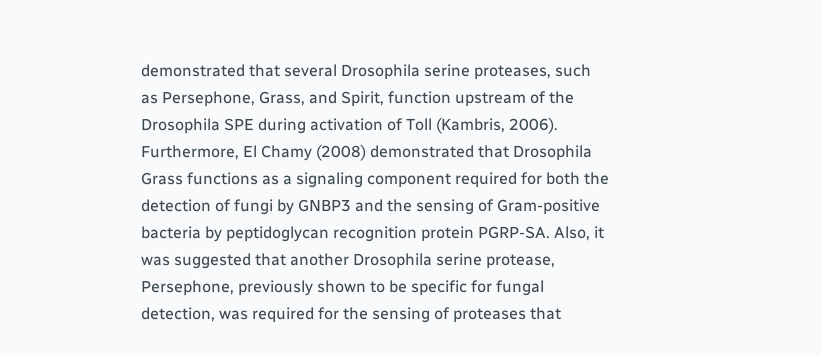demonstrated that several Drosophila serine proteases, such as Persephone, Grass, and Spirit, function upstream of the Drosophila SPE during activation of Toll (Kambris, 2006). Furthermore, El Chamy (2008) demonstrated that Drosophila Grass functions as a signaling component required for both the detection of fungi by GNBP3 and the sensing of Gram-positive bacteria by peptidoglycan recognition protein PGRP-SA. Also, it was suggested that another Drosophila serine protease, Persephone, previously shown to be specific for fungal detection, was required for the sensing of proteases that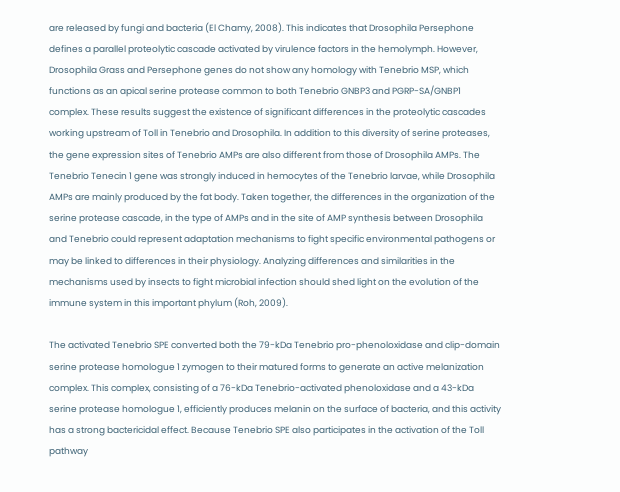are released by fungi and bacteria (El Chamy, 2008). This indicates that Drosophila Persephone defines a parallel proteolytic cascade activated by virulence factors in the hemolymph. However, Drosophila Grass and Persephone genes do not show any homology with Tenebrio MSP, which functions as an apical serine protease common to both Tenebrio GNBP3 and PGRP-SA/GNBP1 complex. These results suggest the existence of significant differences in the proteolytic cascades working upstream of Toll in Tenebrio and Drosophila. In addition to this diversity of serine proteases, the gene expression sites of Tenebrio AMPs are also different from those of Drosophila AMPs. The Tenebrio Tenecin 1 gene was strongly induced in hemocytes of the Tenebrio larvae, while Drosophila AMPs are mainly produced by the fat body. Taken together, the differences in the organization of the serine protease cascade, in the type of AMPs and in the site of AMP synthesis between Drosophila and Tenebrio could represent adaptation mechanisms to fight specific environmental pathogens or may be linked to differences in their physiology. Analyzing differences and similarities in the mechanisms used by insects to fight microbial infection should shed light on the evolution of the immune system in this important phylum (Roh, 2009).

The activated Tenebrio SPE converted both the 79-kDa Tenebrio pro-phenoloxidase and clip-domain serine protease homologue 1 zymogen to their matured forms to generate an active melanization complex. This complex, consisting of a 76-kDa Tenebrio-activated phenoloxidase and a 43-kDa serine protease homologue 1, efficiently produces melanin on the surface of bacteria, and this activity has a strong bactericidal effect. Because Tenebrio SPE also participates in the activation of the Toll pathway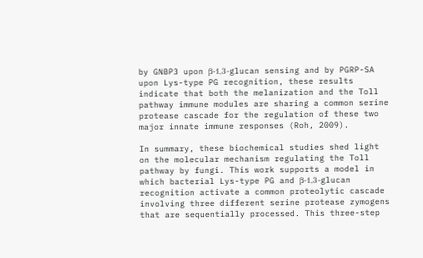by GNBP3 upon β-1,3-glucan sensing and by PGRP-SA upon Lys-type PG recognition, these results indicate that both the melanization and the Toll pathway immune modules are sharing a common serine protease cascade for the regulation of these two major innate immune responses (Roh, 2009).

In summary, these biochemical studies shed light on the molecular mechanism regulating the Toll pathway by fungi. This work supports a model in which bacterial Lys-type PG and β-1,3-glucan recognition activate a common proteolytic cascade involving three different serine protease zymogens that are sequentially processed. This three-step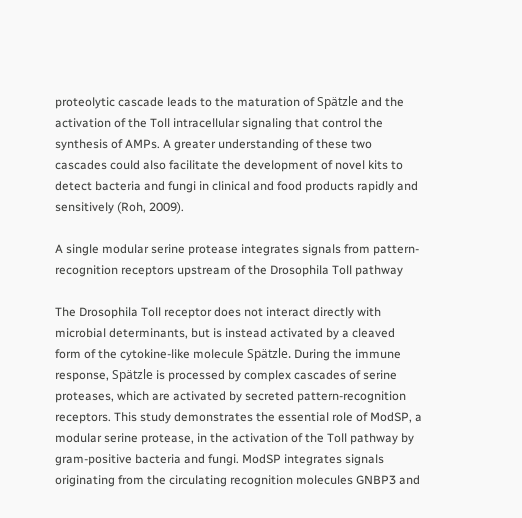proteolytic cascade leads to the maturation of Spätzle and the activation of the Toll intracellular signaling that control the synthesis of AMPs. A greater understanding of these two cascades could also facilitate the development of novel kits to detect bacteria and fungi in clinical and food products rapidly and sensitively (Roh, 2009).

A single modular serine protease integrates signals from pattern-recognition receptors upstream of the Drosophila Toll pathway

The Drosophila Toll receptor does not interact directly with microbial determinants, but is instead activated by a cleaved form of the cytokine-like molecule Spätzle. During the immune response, Spätzle is processed by complex cascades of serine proteases, which are activated by secreted pattern-recognition receptors. This study demonstrates the essential role of ModSP, a modular serine protease, in the activation of the Toll pathway by gram-positive bacteria and fungi. ModSP integrates signals originating from the circulating recognition molecules GNBP3 and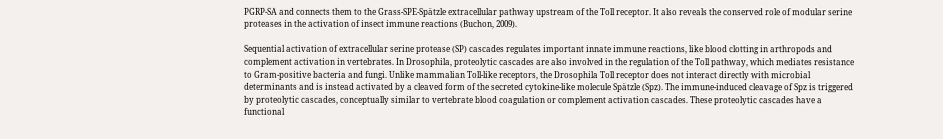PGRP-SA and connects them to the Grass-SPE-Spätzle extracellular pathway upstream of the Toll receptor. It also reveals the conserved role of modular serine proteases in the activation of insect immune reactions (Buchon, 2009).

Sequential activation of extracellular serine protease (SP) cascades regulates important innate immune reactions, like blood clotting in arthropods and complement activation in vertebrates. In Drosophila, proteolytic cascades are also involved in the regulation of the Toll pathway, which mediates resistance to Gram-positive bacteria and fungi. Unlike mammalian Toll-like receptors, the Drosophila Toll receptor does not interact directly with microbial determinants and is instead activated by a cleaved form of the secreted cytokine-like molecule Spätzle (Spz). The immune-induced cleavage of Spz is triggered by proteolytic cascades, conceptually similar to vertebrate blood coagulation or complement activation cascades. These proteolytic cascades have a functional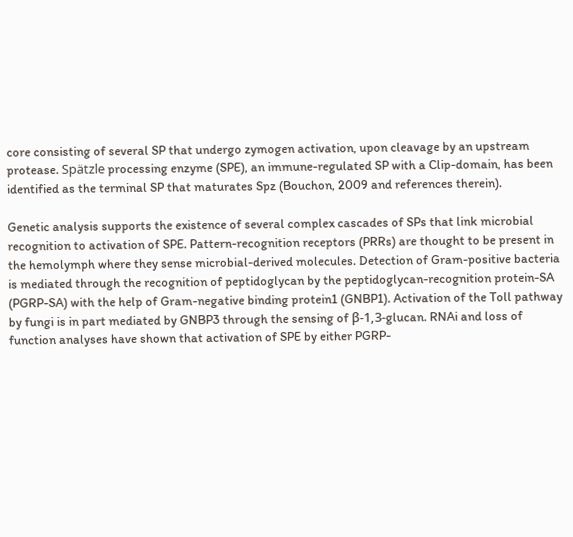core consisting of several SP that undergo zymogen activation, upon cleavage by an upstream protease. Spätzle processing enzyme (SPE), an immune-regulated SP with a Clip-domain, has been identified as the terminal SP that maturates Spz (Bouchon, 2009 and references therein).

Genetic analysis supports the existence of several complex cascades of SPs that link microbial recognition to activation of SPE. Pattern-recognition receptors (PRRs) are thought to be present in the hemolymph where they sense microbial-derived molecules. Detection of Gram-positive bacteria is mediated through the recognition of peptidoglycan by the peptidoglycan-recognition protein-SA (PGRP-SA) with the help of Gram-negative binding protein1 (GNBP1). Activation of the Toll pathway by fungi is in part mediated by GNBP3 through the sensing of β-1,3-glucan. RNAi and loss of function analyses have shown that activation of SPE by either PGRP-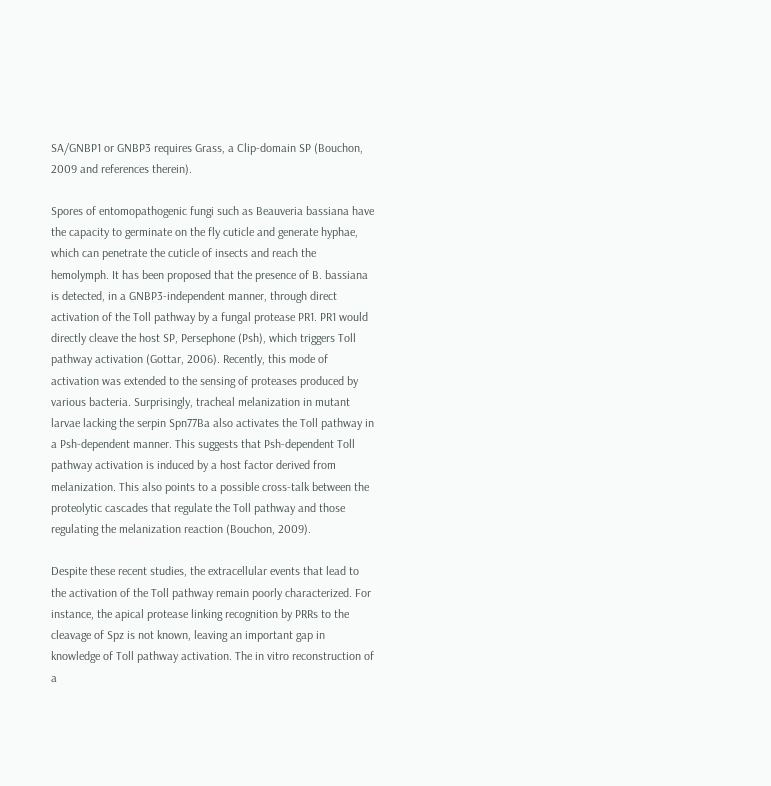SA/GNBP1 or GNBP3 requires Grass, a Clip-domain SP (Bouchon, 2009 and references therein).

Spores of entomopathogenic fungi such as Beauveria bassiana have the capacity to germinate on the fly cuticle and generate hyphae, which can penetrate the cuticle of insects and reach the hemolymph. It has been proposed that the presence of B. bassiana is detected, in a GNBP3-independent manner, through direct activation of the Toll pathway by a fungal protease PR1. PR1 would directly cleave the host SP, Persephone (Psh), which triggers Toll pathway activation (Gottar, 2006). Recently, this mode of activation was extended to the sensing of proteases produced by various bacteria. Surprisingly, tracheal melanization in mutant larvae lacking the serpin Spn77Ba also activates the Toll pathway in a Psh-dependent manner. This suggests that Psh-dependent Toll pathway activation is induced by a host factor derived from melanization. This also points to a possible cross-talk between the proteolytic cascades that regulate the Toll pathway and those regulating the melanization reaction (Bouchon, 2009).

Despite these recent studies, the extracellular events that lead to the activation of the Toll pathway remain poorly characterized. For instance, the apical protease linking recognition by PRRs to the cleavage of Spz is not known, leaving an important gap in knowledge of Toll pathway activation. The in vitro reconstruction of a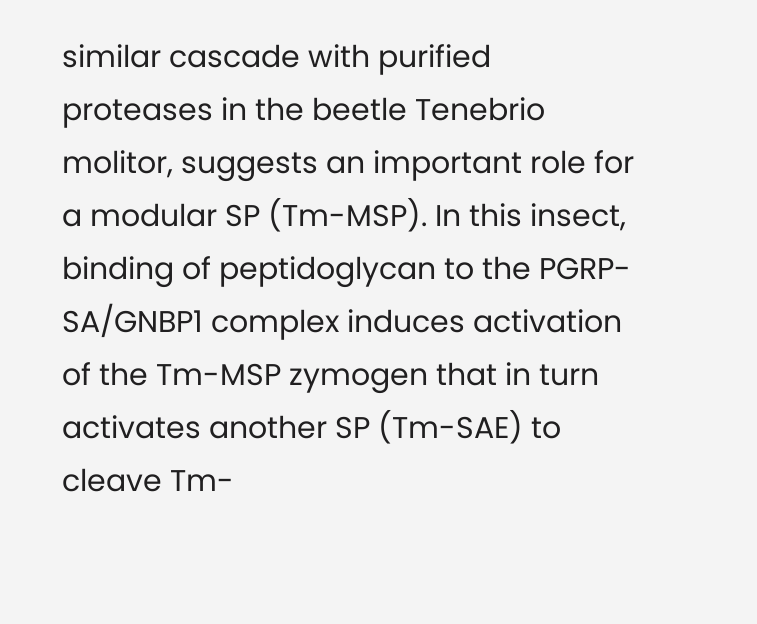similar cascade with purified proteases in the beetle Tenebrio molitor, suggests an important role for a modular SP (Tm-MSP). In this insect, binding of peptidoglycan to the PGRP-SA/GNBP1 complex induces activation of the Tm-MSP zymogen that in turn activates another SP (Tm-SAE) to cleave Tm-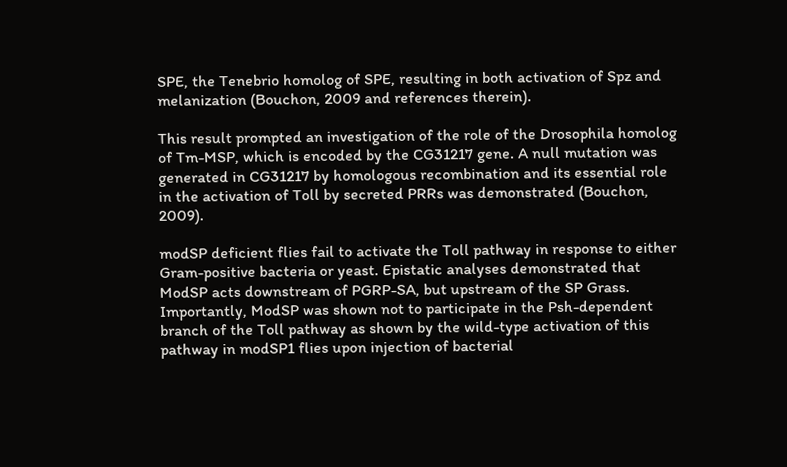SPE, the Tenebrio homolog of SPE, resulting in both activation of Spz and melanization (Bouchon, 2009 and references therein).

This result prompted an investigation of the role of the Drosophila homolog of Tm-MSP, which is encoded by the CG31217 gene. A null mutation was generated in CG31217 by homologous recombination and its essential role in the activation of Toll by secreted PRRs was demonstrated (Bouchon, 2009).

modSP deficient flies fail to activate the Toll pathway in response to either Gram-positive bacteria or yeast. Epistatic analyses demonstrated that ModSP acts downstream of PGRP-SA, but upstream of the SP Grass. Importantly, ModSP was shown not to participate in the Psh-dependent branch of the Toll pathway as shown by the wild-type activation of this pathway in modSP1 flies upon injection of bacterial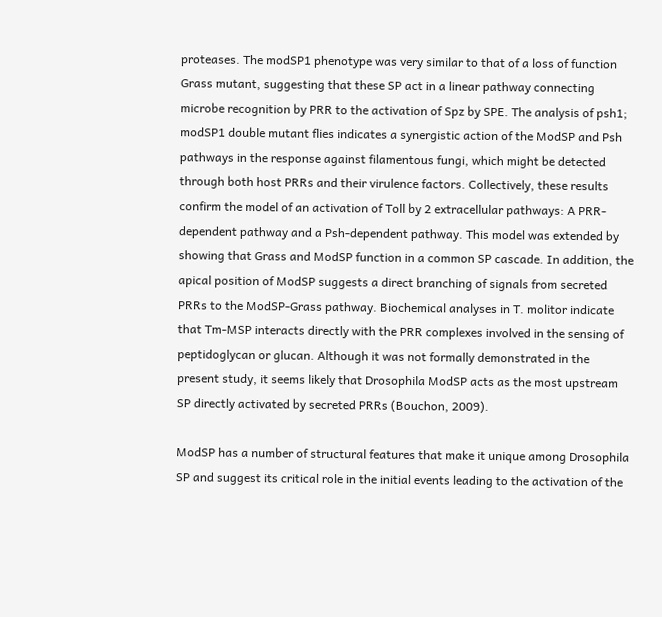proteases. The modSP1 phenotype was very similar to that of a loss of function Grass mutant, suggesting that these SP act in a linear pathway connecting microbe recognition by PRR to the activation of Spz by SPE. The analysis of psh1; modSP1 double mutant flies indicates a synergistic action of the ModSP and Psh pathways in the response against filamentous fungi, which might be detected through both host PRRs and their virulence factors. Collectively, these results confirm the model of an activation of Toll by 2 extracellular pathways: A PRR-dependent pathway and a Psh-dependent pathway. This model was extended by showing that Grass and ModSP function in a common SP cascade. In addition, the apical position of ModSP suggests a direct branching of signals from secreted PRRs to the ModSP-Grass pathway. Biochemical analyses in T. molitor indicate that Tm-MSP interacts directly with the PRR complexes involved in the sensing of peptidoglycan or glucan. Although it was not formally demonstrated in the present study, it seems likely that Drosophila ModSP acts as the most upstream SP directly activated by secreted PRRs (Bouchon, 2009).

ModSP has a number of structural features that make it unique among Drosophila SP and suggest its critical role in the initial events leading to the activation of the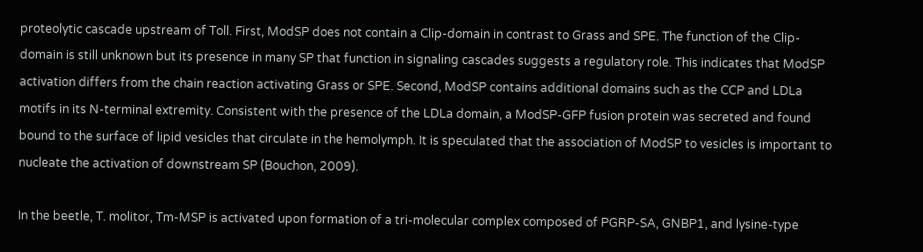proteolytic cascade upstream of Toll. First, ModSP does not contain a Clip-domain in contrast to Grass and SPE. The function of the Clip-domain is still unknown but its presence in many SP that function in signaling cascades suggests a regulatory role. This indicates that ModSP activation differs from the chain reaction activating Grass or SPE. Second, ModSP contains additional domains such as the CCP and LDLa motifs in its N-terminal extremity. Consistent with the presence of the LDLa domain, a ModSP-GFP fusion protein was secreted and found bound to the surface of lipid vesicles that circulate in the hemolymph. It is speculated that the association of ModSP to vesicles is important to nucleate the activation of downstream SP (Bouchon, 2009).

In the beetle, T. molitor, Tm-MSP is activated upon formation of a tri-molecular complex composed of PGRP-SA, GNBP1, and lysine-type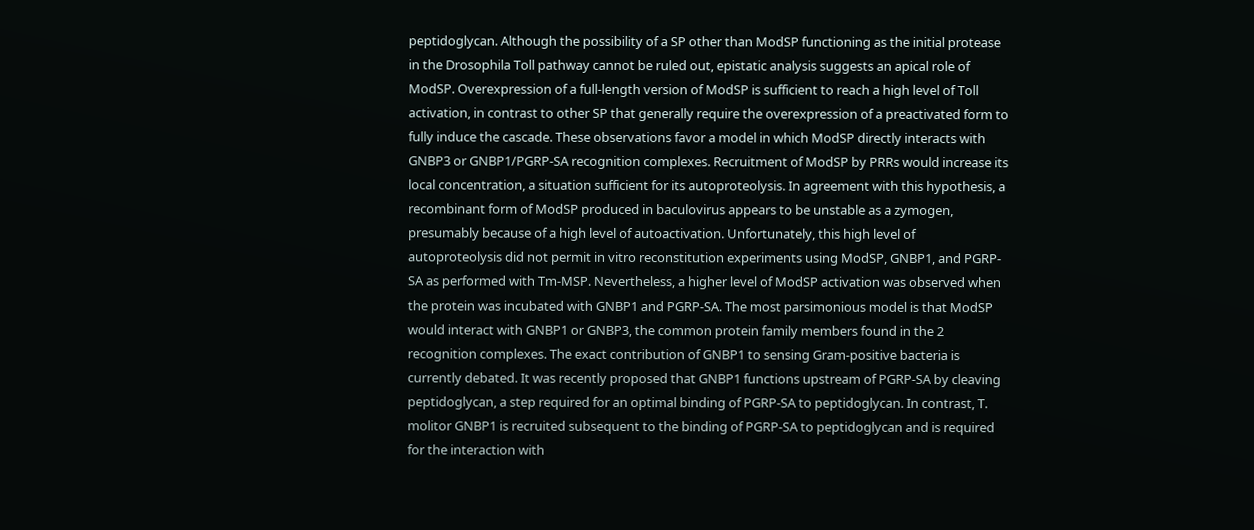peptidoglycan. Although the possibility of a SP other than ModSP functioning as the initial protease in the Drosophila Toll pathway cannot be ruled out, epistatic analysis suggests an apical role of ModSP. Overexpression of a full-length version of ModSP is sufficient to reach a high level of Toll activation, in contrast to other SP that generally require the overexpression of a preactivated form to fully induce the cascade. These observations favor a model in which ModSP directly interacts with GNBP3 or GNBP1/PGRP-SA recognition complexes. Recruitment of ModSP by PRRs would increase its local concentration, a situation sufficient for its autoproteolysis. In agreement with this hypothesis, a recombinant form of ModSP produced in baculovirus appears to be unstable as a zymogen, presumably because of a high level of autoactivation. Unfortunately, this high level of autoproteolysis did not permit in vitro reconstitution experiments using ModSP, GNBP1, and PGRP-SA as performed with Tm-MSP. Nevertheless, a higher level of ModSP activation was observed when the protein was incubated with GNBP1 and PGRP-SA. The most parsimonious model is that ModSP would interact with GNBP1 or GNBP3, the common protein family members found in the 2 recognition complexes. The exact contribution of GNBP1 to sensing Gram-positive bacteria is currently debated. It was recently proposed that GNBP1 functions upstream of PGRP-SA by cleaving peptidoglycan, a step required for an optimal binding of PGRP-SA to peptidoglycan. In contrast, T. molitor GNBP1 is recruited subsequent to the binding of PGRP-SA to peptidoglycan and is required for the interaction with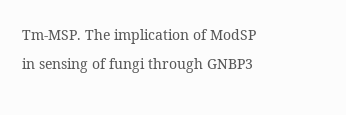Tm-MSP. The implication of ModSP in sensing of fungi through GNBP3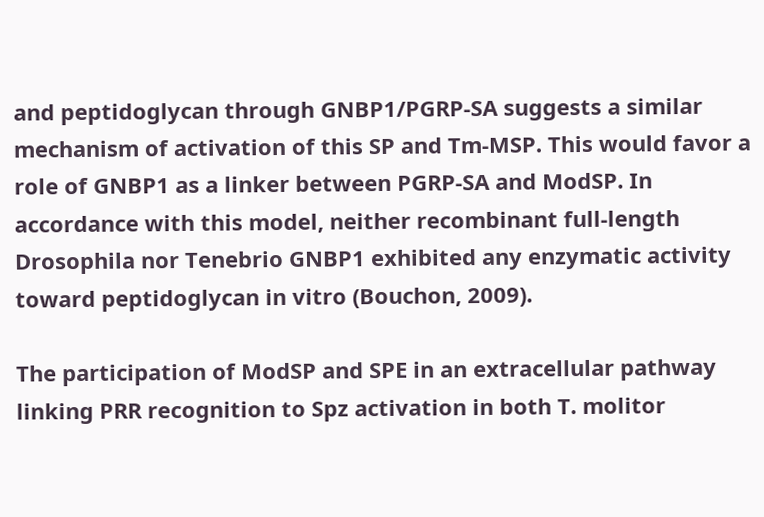and peptidoglycan through GNBP1/PGRP-SA suggests a similar mechanism of activation of this SP and Tm-MSP. This would favor a role of GNBP1 as a linker between PGRP-SA and ModSP. In accordance with this model, neither recombinant full-length Drosophila nor Tenebrio GNBP1 exhibited any enzymatic activity toward peptidoglycan in vitro (Bouchon, 2009).

The participation of ModSP and SPE in an extracellular pathway linking PRR recognition to Spz activation in both T. molitor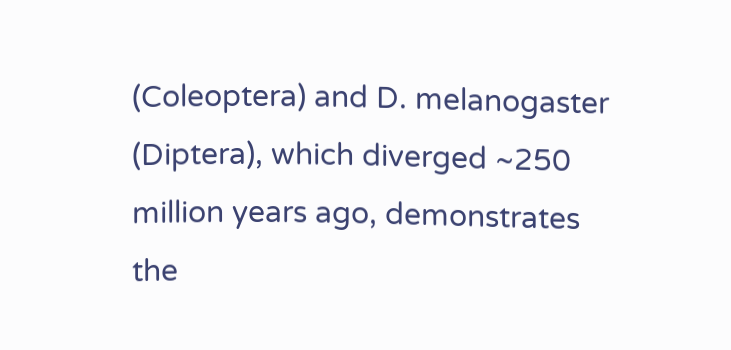(Coleoptera) and D. melanogaster (Diptera), which diverged ~250 million years ago, demonstrates the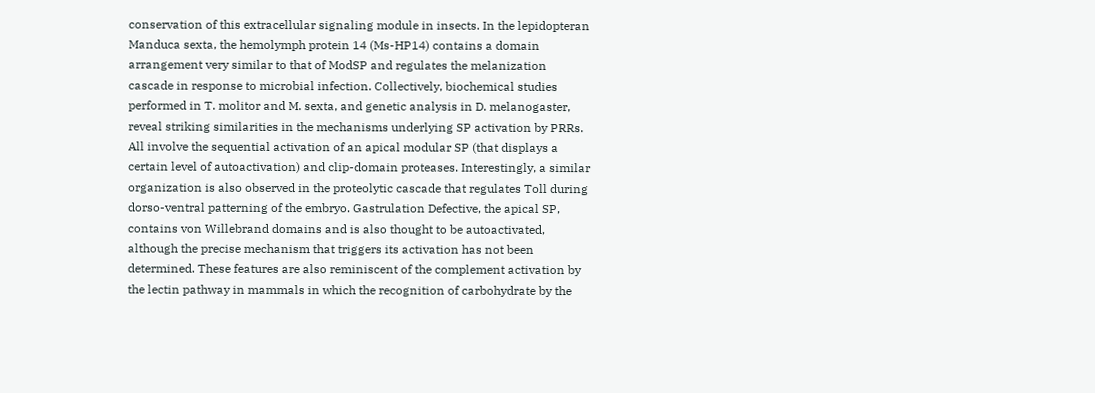conservation of this extracellular signaling module in insects. In the lepidopteran Manduca sexta, the hemolymph protein 14 (Ms-HP14) contains a domain arrangement very similar to that of ModSP and regulates the melanization cascade in response to microbial infection. Collectively, biochemical studies performed in T. molitor and M. sexta, and genetic analysis in D. melanogaster, reveal striking similarities in the mechanisms underlying SP activation by PRRs. All involve the sequential activation of an apical modular SP (that displays a certain level of autoactivation) and clip-domain proteases. Interestingly, a similar organization is also observed in the proteolytic cascade that regulates Toll during dorso-ventral patterning of the embryo. Gastrulation Defective, the apical SP, contains von Willebrand domains and is also thought to be autoactivated, although the precise mechanism that triggers its activation has not been determined. These features are also reminiscent of the complement activation by the lectin pathway in mammals in which the recognition of carbohydrate by the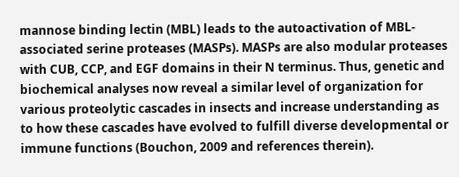mannose binding lectin (MBL) leads to the autoactivation of MBL-associated serine proteases (MASPs). MASPs are also modular proteases with CUB, CCP, and EGF domains in their N terminus. Thus, genetic and biochemical analyses now reveal a similar level of organization for various proteolytic cascades in insects and increase understanding as to how these cascades have evolved to fulfill diverse developmental or immune functions (Bouchon, 2009 and references therein).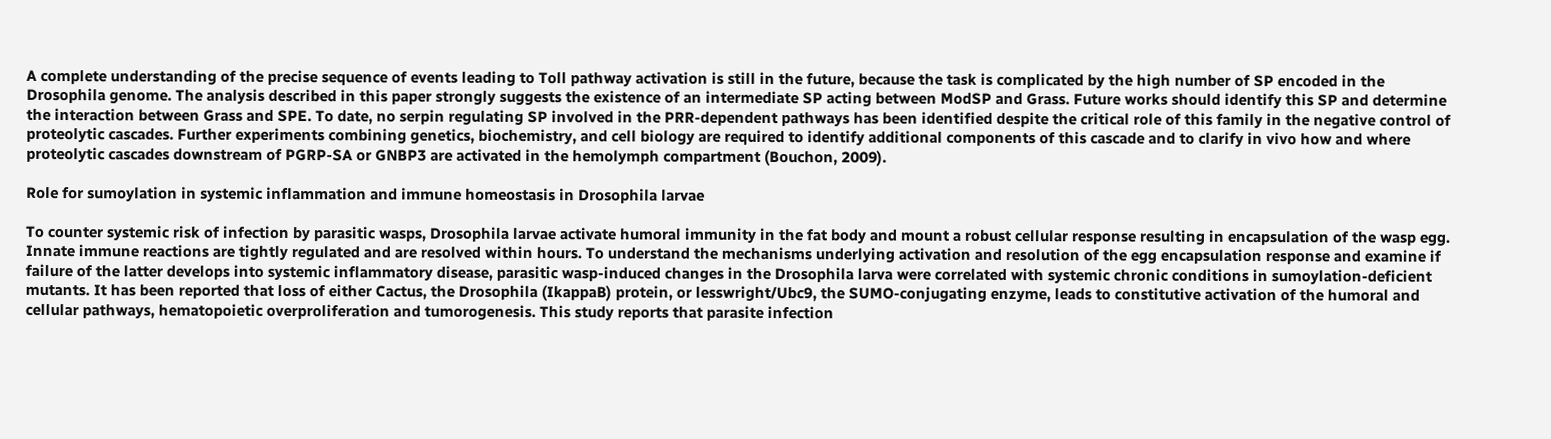A complete understanding of the precise sequence of events leading to Toll pathway activation is still in the future, because the task is complicated by the high number of SP encoded in the Drosophila genome. The analysis described in this paper strongly suggests the existence of an intermediate SP acting between ModSP and Grass. Future works should identify this SP and determine the interaction between Grass and SPE. To date, no serpin regulating SP involved in the PRR-dependent pathways has been identified despite the critical role of this family in the negative control of proteolytic cascades. Further experiments combining genetics, biochemistry, and cell biology are required to identify additional components of this cascade and to clarify in vivo how and where proteolytic cascades downstream of PGRP-SA or GNBP3 are activated in the hemolymph compartment (Bouchon, 2009).

Role for sumoylation in systemic inflammation and immune homeostasis in Drosophila larvae

To counter systemic risk of infection by parasitic wasps, Drosophila larvae activate humoral immunity in the fat body and mount a robust cellular response resulting in encapsulation of the wasp egg. Innate immune reactions are tightly regulated and are resolved within hours. To understand the mechanisms underlying activation and resolution of the egg encapsulation response and examine if failure of the latter develops into systemic inflammatory disease, parasitic wasp-induced changes in the Drosophila larva were correlated with systemic chronic conditions in sumoylation-deficient mutants. It has been reported that loss of either Cactus, the Drosophila (IkappaB) protein, or lesswright/Ubc9, the SUMO-conjugating enzyme, leads to constitutive activation of the humoral and cellular pathways, hematopoietic overproliferation and tumorogenesis. This study reports that parasite infection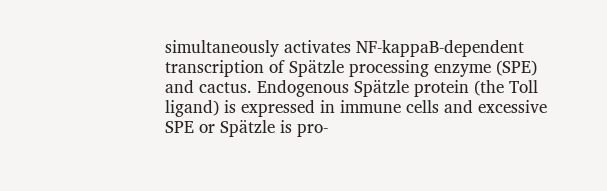simultaneously activates NF-kappaB-dependent transcription of Spätzle processing enzyme (SPE) and cactus. Endogenous Spätzle protein (the Toll ligand) is expressed in immune cells and excessive SPE or Spätzle is pro-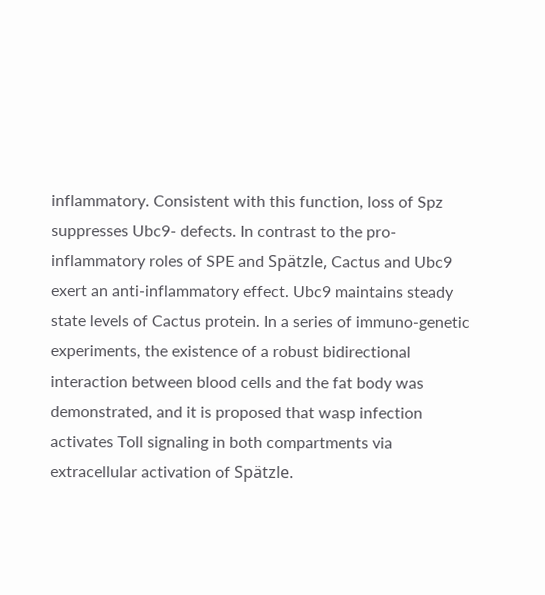inflammatory. Consistent with this function, loss of Spz suppresses Ubc9- defects. In contrast to the pro-inflammatory roles of SPE and Spätzle, Cactus and Ubc9 exert an anti-inflammatory effect. Ubc9 maintains steady state levels of Cactus protein. In a series of immuno-genetic experiments, the existence of a robust bidirectional interaction between blood cells and the fat body was demonstrated, and it is proposed that wasp infection activates Toll signaling in both compartments via extracellular activation of Spätzle.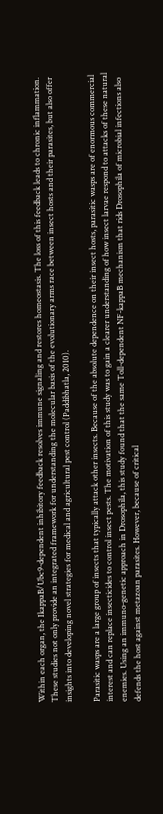Within each organ, the IkappaB/Ubc9-dependent inhibitory feedback resolves immune signaling and restores homeostasis. The loss of this feedback leads to chronic inflammation. These studies not only provide an integrated framework for understanding the molecular basis of the evolutionary arms race between insect hosts and their parasites, but also offer insights into developing novel strategies for medical and agricultural pest control (Paddibhatla, 2010).

Parasitic wasps are a large group of insects that typically attack other insects. Because of the absolute dependence on their insect hosts, parasitic wasps are of enormous commercial interest and can replace insecticides to control insect pests. The motivation of this study was to gain a clearer understanding of how insect larvae respond to attacks of these natural enemies. Using an immuno-genetic approach in Drosophila, this study found that the same Toll-dependent NF-kappaB mechanism that rids Drosophila of microbial infections also defends the host against metazoan parasites. However, because of critical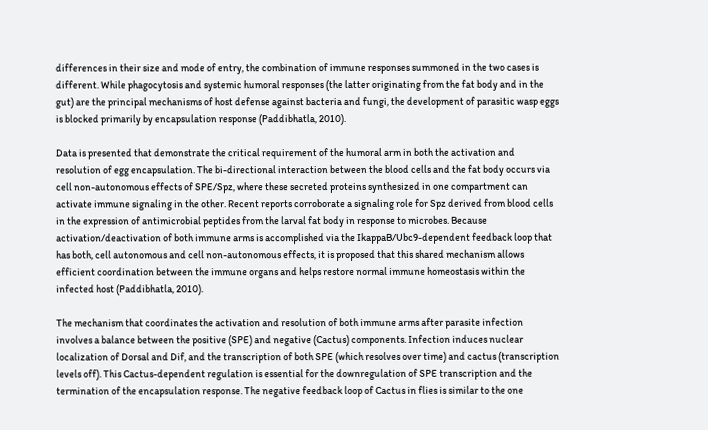differences in their size and mode of entry, the combination of immune responses summoned in the two cases is different. While phagocytosis and systemic humoral responses (the latter originating from the fat body and in the gut) are the principal mechanisms of host defense against bacteria and fungi, the development of parasitic wasp eggs is blocked primarily by encapsulation response (Paddibhatla, 2010).

Data is presented that demonstrate the critical requirement of the humoral arm in both the activation and resolution of egg encapsulation. The bi-directional interaction between the blood cells and the fat body occurs via cell non-autonomous effects of SPE/Spz, where these secreted proteins synthesized in one compartment can activate immune signaling in the other. Recent reports corroborate a signaling role for Spz derived from blood cells in the expression of antimicrobial peptides from the larval fat body in response to microbes. Because activation/deactivation of both immune arms is accomplished via the IkappaB/Ubc9-dependent feedback loop that has both, cell autonomous and cell non-autonomous effects, it is proposed that this shared mechanism allows efficient coordination between the immune organs and helps restore normal immune homeostasis within the infected host (Paddibhatla, 2010).

The mechanism that coordinates the activation and resolution of both immune arms after parasite infection involves a balance between the positive (SPE) and negative (Cactus) components. Infection induces nuclear localization of Dorsal and Dif, and the transcription of both SPE (which resolves over time) and cactus (transcription levels off). This Cactus-dependent regulation is essential for the downregulation of SPE transcription and the termination of the encapsulation response. The negative feedback loop of Cactus in flies is similar to the one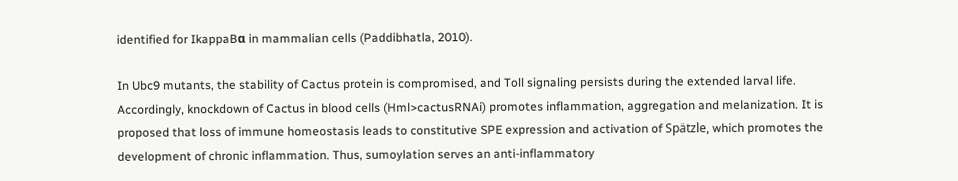identified for IkappaBα in mammalian cells (Paddibhatla, 2010).

In Ubc9 mutants, the stability of Cactus protein is compromised, and Toll signaling persists during the extended larval life. Accordingly, knockdown of Cactus in blood cells (Hml>cactusRNAi) promotes inflammation, aggregation and melanization. It is proposed that loss of immune homeostasis leads to constitutive SPE expression and activation of Spätzle, which promotes the development of chronic inflammation. Thus, sumoylation serves an anti-inflammatory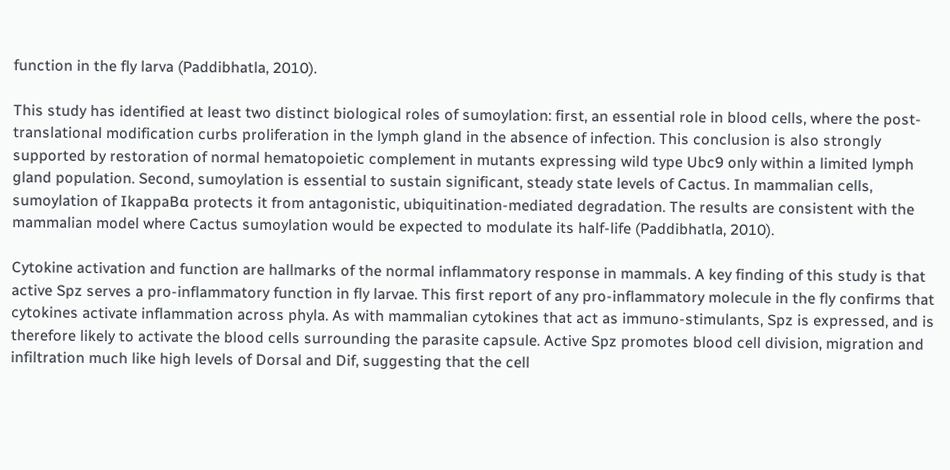function in the fly larva (Paddibhatla, 2010).

This study has identified at least two distinct biological roles of sumoylation: first, an essential role in blood cells, where the post-translational modification curbs proliferation in the lymph gland in the absence of infection. This conclusion is also strongly supported by restoration of normal hematopoietic complement in mutants expressing wild type Ubc9 only within a limited lymph gland population. Second, sumoylation is essential to sustain significant, steady state levels of Cactus. In mammalian cells, sumoylation of IkappaBα protects it from antagonistic, ubiquitination-mediated degradation. The results are consistent with the mammalian model where Cactus sumoylation would be expected to modulate its half-life (Paddibhatla, 2010).

Cytokine activation and function are hallmarks of the normal inflammatory response in mammals. A key finding of this study is that active Spz serves a pro-inflammatory function in fly larvae. This first report of any pro-inflammatory molecule in the fly confirms that cytokines activate inflammation across phyla. As with mammalian cytokines that act as immuno-stimulants, Spz is expressed, and is therefore likely to activate the blood cells surrounding the parasite capsule. Active Spz promotes blood cell division, migration and infiltration much like high levels of Dorsal and Dif, suggesting that the cell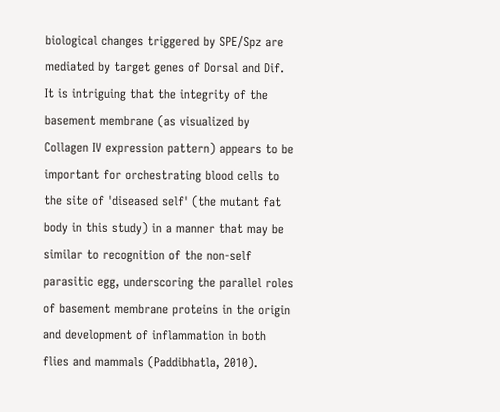biological changes triggered by SPE/Spz are mediated by target genes of Dorsal and Dif. It is intriguing that the integrity of the basement membrane (as visualized by Collagen IV expression pattern) appears to be important for orchestrating blood cells to the site of 'diseased self' (the mutant fat body in this study) in a manner that may be similar to recognition of the non-self parasitic egg, underscoring the parallel roles of basement membrane proteins in the origin and development of inflammation in both flies and mammals (Paddibhatla, 2010).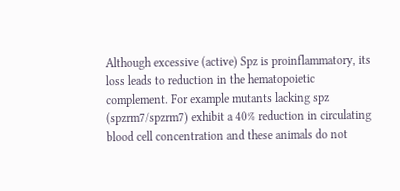Although excessive (active) Spz is proinflammatory, its loss leads to reduction in the hematopoietic complement. For example mutants lacking spz (spzrm7/spzrm7) exhibit a 40% reduction in circulating blood cell concentration and these animals do not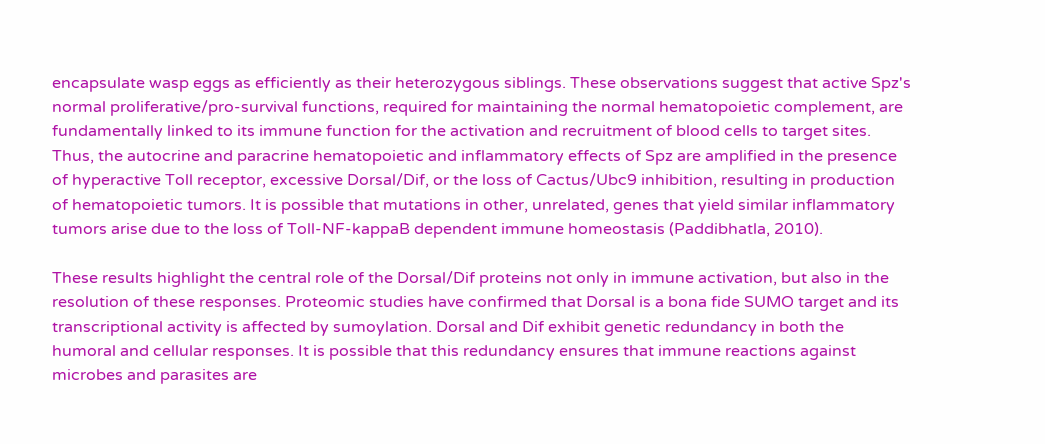encapsulate wasp eggs as efficiently as their heterozygous siblings. These observations suggest that active Spz's normal proliferative/pro-survival functions, required for maintaining the normal hematopoietic complement, are fundamentally linked to its immune function for the activation and recruitment of blood cells to target sites. Thus, the autocrine and paracrine hematopoietic and inflammatory effects of Spz are amplified in the presence of hyperactive Toll receptor, excessive Dorsal/Dif, or the loss of Cactus/Ubc9 inhibition, resulting in production of hematopoietic tumors. It is possible that mutations in other, unrelated, genes that yield similar inflammatory tumors arise due to the loss of Toll-NF-kappaB dependent immune homeostasis (Paddibhatla, 2010).

These results highlight the central role of the Dorsal/Dif proteins not only in immune activation, but also in the resolution of these responses. Proteomic studies have confirmed that Dorsal is a bona fide SUMO target and its transcriptional activity is affected by sumoylation. Dorsal and Dif exhibit genetic redundancy in both the humoral and cellular responses. It is possible that this redundancy ensures that immune reactions against microbes and parasites are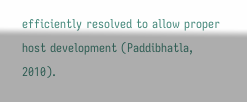efficiently resolved to allow proper host development (Paddibhatla, 2010).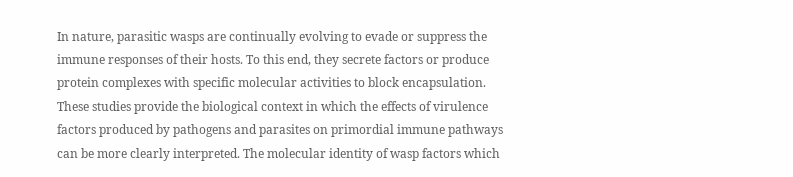In nature, parasitic wasps are continually evolving to evade or suppress the immune responses of their hosts. To this end, they secrete factors or produce protein complexes with specific molecular activities to block encapsulation. These studies provide the biological context in which the effects of virulence factors produced by pathogens and parasites on primordial immune pathways can be more clearly interpreted. The molecular identity of wasp factors which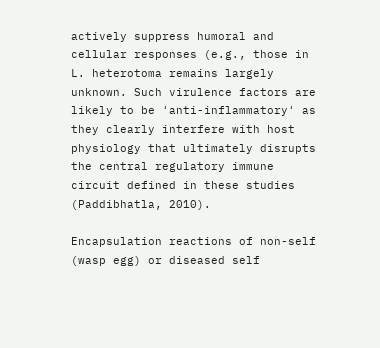actively suppress humoral and cellular responses (e.g., those in L. heterotoma remains largely unknown. Such virulence factors are likely to be 'anti-inflammatory' as they clearly interfere with host physiology that ultimately disrupts the central regulatory immune circuit defined in these studies (Paddibhatla, 2010).

Encapsulation reactions of non-self (wasp egg) or diseased self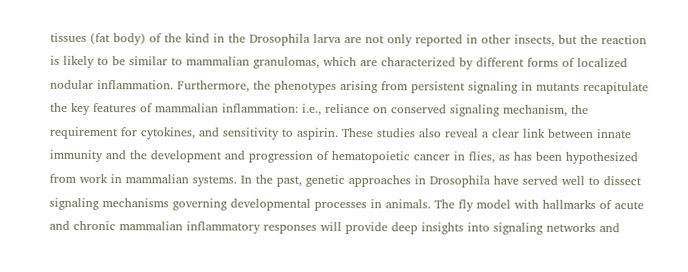tissues (fat body) of the kind in the Drosophila larva are not only reported in other insects, but the reaction is likely to be similar to mammalian granulomas, which are characterized by different forms of localized nodular inflammation. Furthermore, the phenotypes arising from persistent signaling in mutants recapitulate the key features of mammalian inflammation: i.e., reliance on conserved signaling mechanism, the requirement for cytokines, and sensitivity to aspirin. These studies also reveal a clear link between innate immunity and the development and progression of hematopoietic cancer in flies, as has been hypothesized from work in mammalian systems. In the past, genetic approaches in Drosophila have served well to dissect signaling mechanisms governing developmental processes in animals. The fly model with hallmarks of acute and chronic mammalian inflammatory responses will provide deep insights into signaling networks and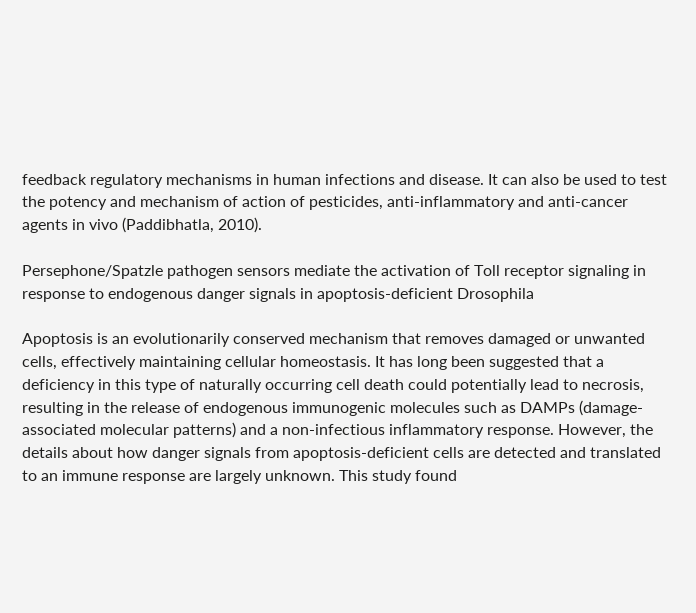feedback regulatory mechanisms in human infections and disease. It can also be used to test the potency and mechanism of action of pesticides, anti-inflammatory and anti-cancer agents in vivo (Paddibhatla, 2010).

Persephone/Spatzle pathogen sensors mediate the activation of Toll receptor signaling in response to endogenous danger signals in apoptosis-deficient Drosophila

Apoptosis is an evolutionarily conserved mechanism that removes damaged or unwanted cells, effectively maintaining cellular homeostasis. It has long been suggested that a deficiency in this type of naturally occurring cell death could potentially lead to necrosis, resulting in the release of endogenous immunogenic molecules such as DAMPs (damage-associated molecular patterns) and a non-infectious inflammatory response. However, the details about how danger signals from apoptosis-deficient cells are detected and translated to an immune response are largely unknown. This study found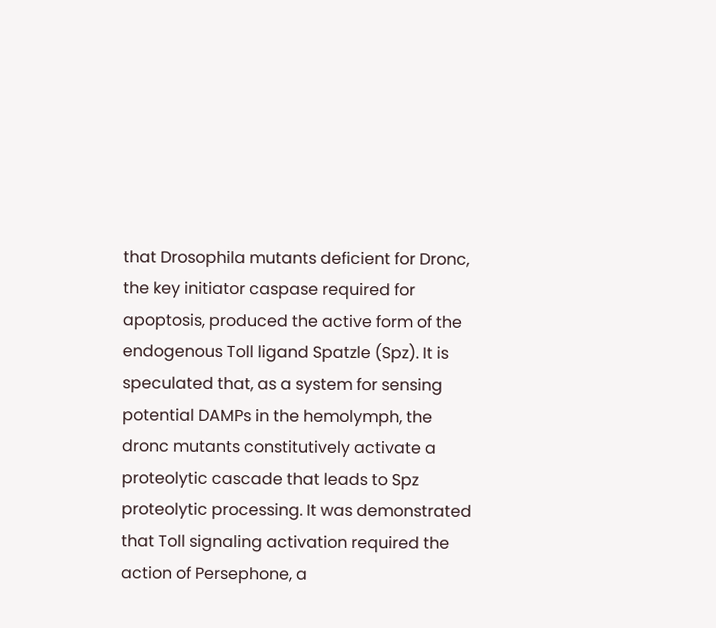that Drosophila mutants deficient for Dronc, the key initiator caspase required for apoptosis, produced the active form of the endogenous Toll ligand Spatzle (Spz). It is speculated that, as a system for sensing potential DAMPs in the hemolymph, the dronc mutants constitutively activate a proteolytic cascade that leads to Spz proteolytic processing. It was demonstrated that Toll signaling activation required the action of Persephone, a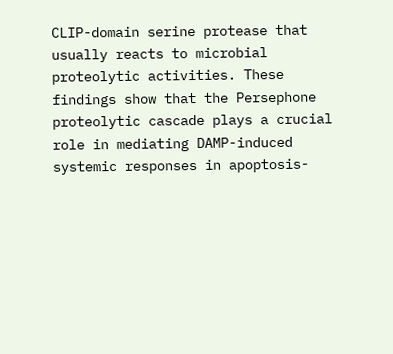CLIP-domain serine protease that usually reacts to microbial proteolytic activities. These findings show that the Persephone proteolytic cascade plays a crucial role in mediating DAMP-induced systemic responses in apoptosis-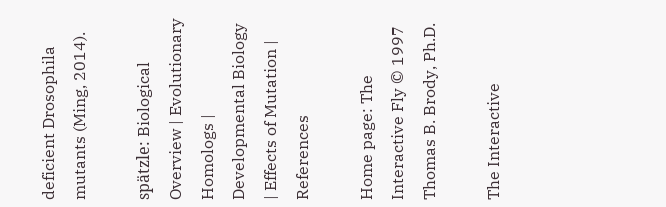deficient Drosophila mutants (Ming, 2014).

spätzle: Biological Overview | Evolutionary Homologs | Developmental Biology | Effects of Mutation | References

Home page: The Interactive Fly © 1997 Thomas B. Brody, Ph.D.

The Interactive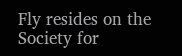Fly resides on the
Society for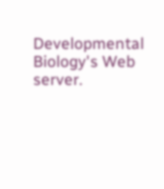Developmental Biology's Web server.